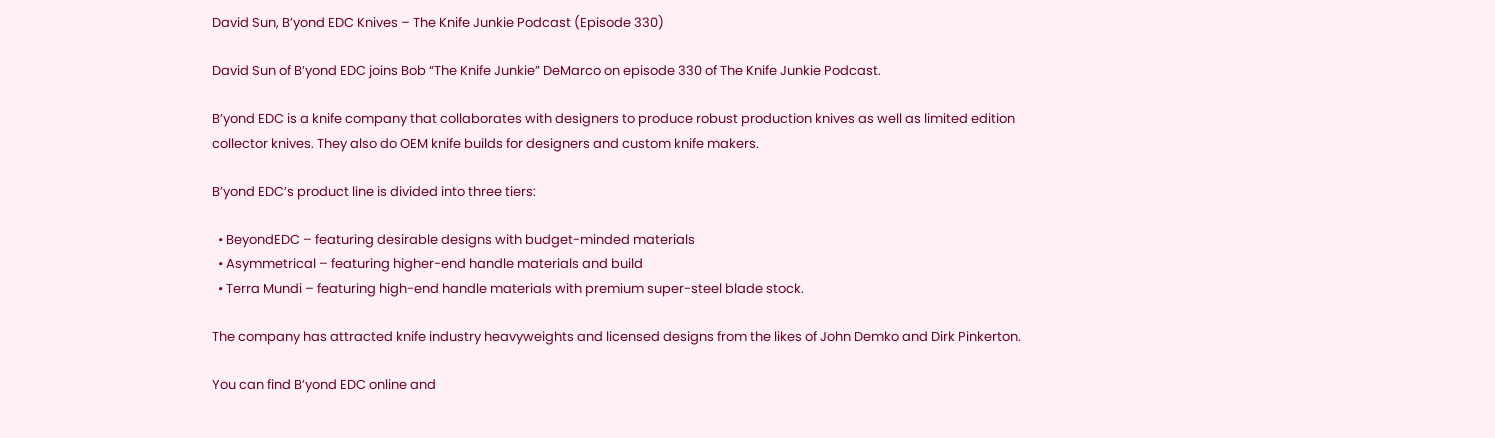David Sun, B’yond EDC Knives – The Knife Junkie Podcast (Episode 330)

David Sun of B’yond EDC joins Bob “The Knife Junkie” DeMarco on episode 330 of The Knife Junkie Podcast.

B’yond EDC is a knife company that collaborates with designers to produce robust production knives as well as limited edition collector knives. They also do OEM knife builds for designers and custom knife makers.

B’yond EDC’s product line is divided into three tiers:

  • BeyondEDC – featuring desirable designs with budget-minded materials
  • Asymmetrical – featuring higher-end handle materials and build
  • Terra Mundi – featuring high-end handle materials with premium super-steel blade stock.

The company has attracted knife industry heavyweights and licensed designs from the likes of John Demko and Dirk Pinkerton.

You can find B’yond EDC online and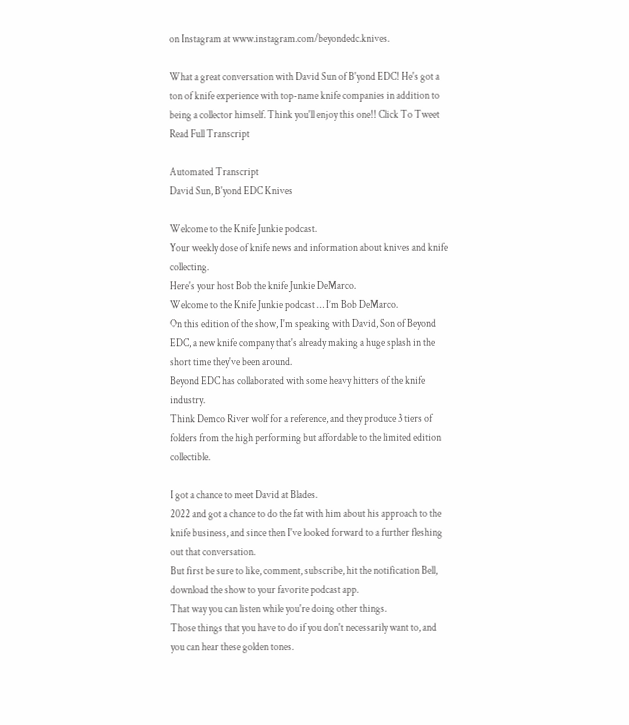on Instagram at www.instagram.com/beyondedc.knives.

What a great conversation with David Sun of B'yond EDC! He's got a ton of knife experience with top-name knife companies in addition to being a collector himself. Think you'll enjoy this one!! Click To Tweet
Read Full Transcript

Automated Transcript
David Sun, B'yond EDC Knives

Welcome to the Knife Junkie podcast.
Your weekly dose of knife news and information about knives and knife collecting.
Here's your host Bob the knife Junkie DeMarco.
Welcome to the Knife Junkie podcast … I’m Bob DeMarco.
On this edition of the show, I'm speaking with David, Son of Beyond EDC, a new knife company that's already making a huge splash in the short time they've been around.
Beyond EDC has collaborated with some heavy hitters of the knife industry.
Think Demco River wolf for a reference, and they produce 3 tiers of folders from the high performing but affordable to the limited edition collectible.

I got a chance to meet David at Blades.
2022 and got a chance to do the fat with him about his approach to the knife business, and since then I've looked forward to a further fleshing out that conversation.
But first be sure to like, comment, subscribe, hit the notification Bell, download the show to your favorite podcast app.
That way you can listen while you're doing other things.
Those things that you have to do if you don't necessarily want to, and you can hear these golden tones.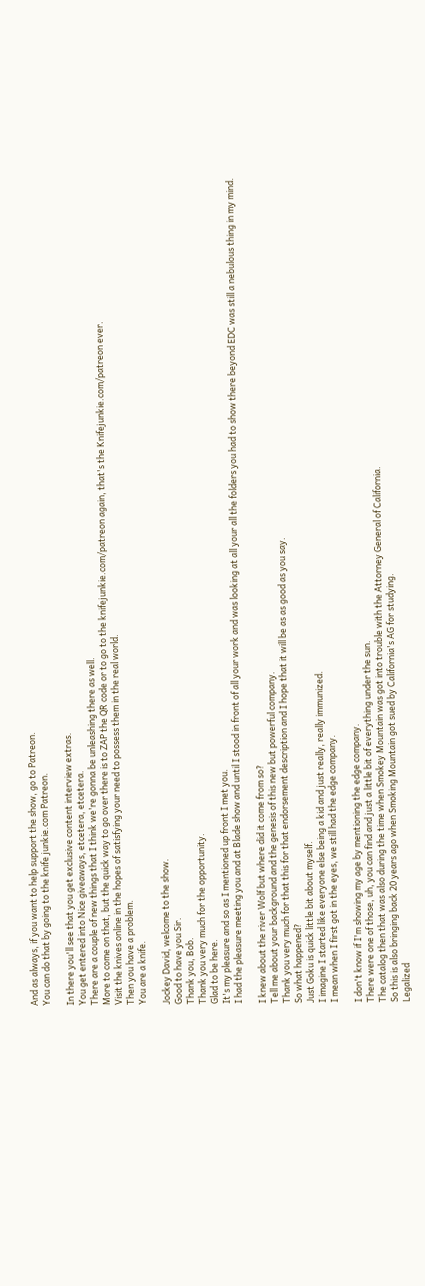And as always, if you want to help support the show, go to Patreon.
You can do that by going to the knife junkie.com Patreon.

In there you'll see that you get exclusive content interview extras.
You get entered into Nice giveaways, etcetera, etcetera.
There are a couple of new things that I think we're gonna be unleashing there as well.
More to come on that, but the quick way to go over there is to ZAP the QR code or to go to the knifejunkie.com/patreon again, that's the Knifejunkie.com/patreon ever.
Visit the knives online in the hopes of satisfying your need to possess them in the real world.
Then you have a problem.
You are a knife.

Jockey David, welcome to the show.
Good to have you Sir.
Thank you, Bob.
Thank you very much for the opportunity.
Glad to be here.
It's my pleasure and so as I mentioned up front I met you.
I had the pleasure meeting you and at Blade show and until I stood in front of all your work and was looking at all your all the folders you had to show there beyond EDC was still a nebulous thing in my mind.

I knew about the river Wolf but where did it come from so?
Tell me about your background and the genesis of this new but powerful company.
Thank you very much for that this for that endorsement description and I hope that it will be as as good as you say.
So what happened?
Just Goku is quick little bit about myself.
I imagine I started like everyone else being a kid and just really, really immunized.
I mean when I first got in the eyes, we still had the edge company.

I don't know if I'm showing my age by mentioning the edge company.
There were one of those, uh, you can find and just a little bit of everything under the sun.
The catalog then that was also during the time when Smokey Mountain was got into trouble with the Attorney General of California.
So this is also bringing back 20 years ago when Smoking Mountain got sued by California's AG for studying.
Legalized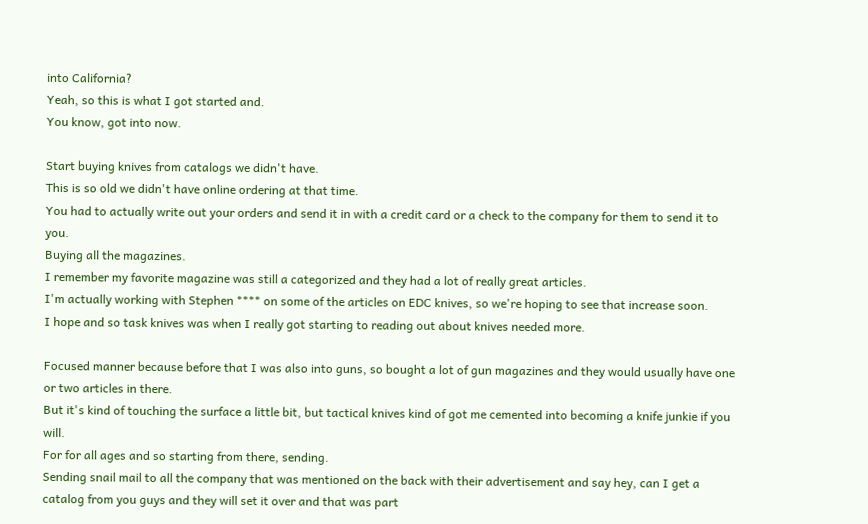into California?
Yeah, so this is what I got started and.
You know, got into now.

Start buying knives from catalogs we didn't have.
This is so old we didn't have online ordering at that time.
You had to actually write out your orders and send it in with a credit card or a check to the company for them to send it to you.
Buying all the magazines.
I remember my favorite magazine was still a categorized and they had a lot of really great articles.
I'm actually working with Stephen **** on some of the articles on EDC knives, so we're hoping to see that increase soon.
I hope and so task knives was when I really got starting to reading out about knives needed more.

Focused manner because before that I was also into guns, so bought a lot of gun magazines and they would usually have one or two articles in there.
But it's kind of touching the surface a little bit, but tactical knives kind of got me cemented into becoming a knife junkie if you will.
For for all ages and so starting from there, sending.
Sending snail mail to all the company that was mentioned on the back with their advertisement and say hey, can I get a catalog from you guys and they will set it over and that was part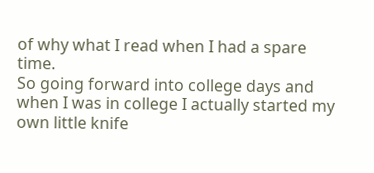of why what I read when I had a spare time.
So going forward into college days and when I was in college I actually started my own little knife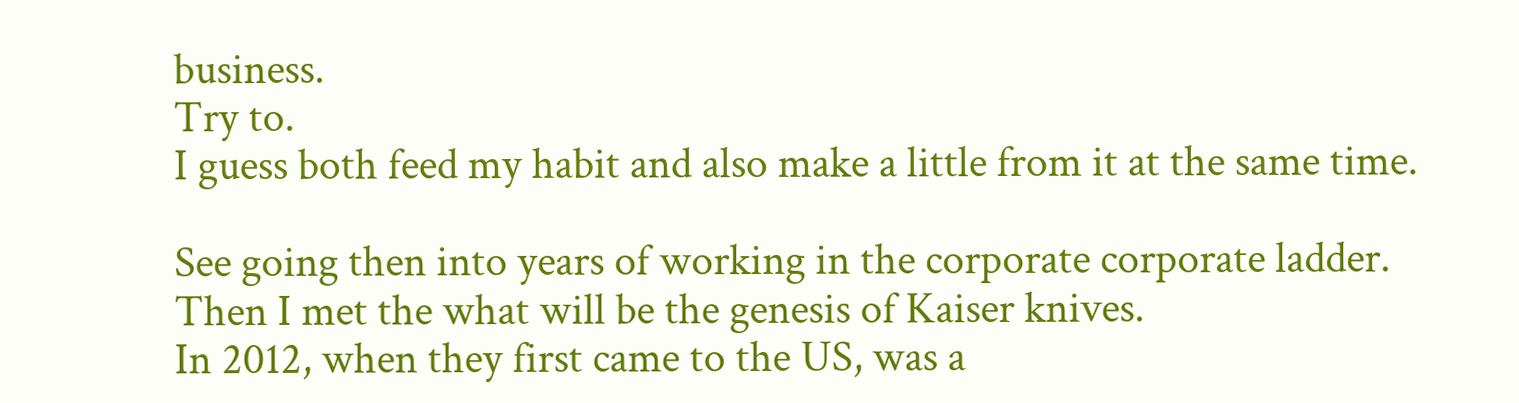business.
Try to.
I guess both feed my habit and also make a little from it at the same time.

See going then into years of working in the corporate corporate ladder.
Then I met the what will be the genesis of Kaiser knives.
In 2012, when they first came to the US, was a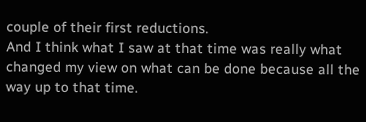couple of their first reductions.
And I think what I saw at that time was really what changed my view on what can be done because all the way up to that time.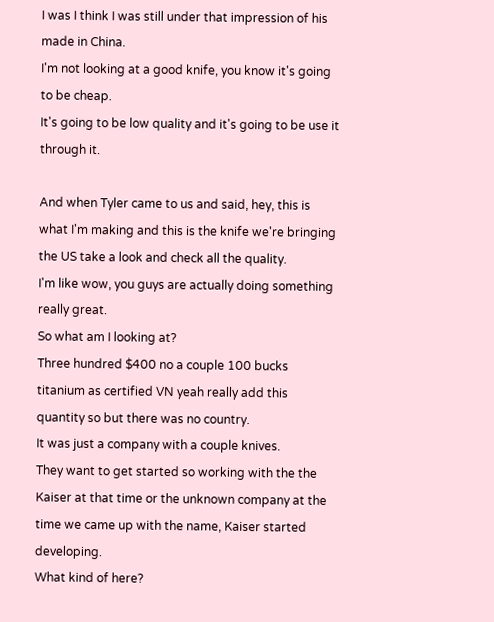I was I think I was still under that impression of his made in China.
I'm not looking at a good knife, you know it's going to be cheap.
It's going to be low quality and it's going to be use it through it.

And when Tyler came to us and said, hey, this is what I'm making and this is the knife we're bringing the US take a look and check all the quality.
I'm like wow, you guys are actually doing something really great.
So what am I looking at?
Three hundred $400 no a couple 100 bucks titanium as certified VN yeah really add this quantity so but there was no country.
It was just a company with a couple knives.
They want to get started so working with the the Kaiser at that time or the unknown company at the time we came up with the name, Kaiser started developing.
What kind of here?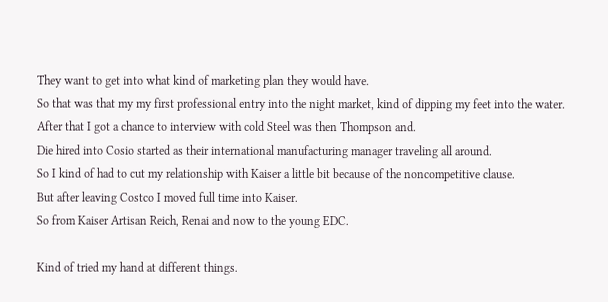They want to get into what kind of marketing plan they would have.
So that was that my my first professional entry into the night market, kind of dipping my feet into the water.
After that I got a chance to interview with cold Steel was then Thompson and.
Die hired into Cosio started as their international manufacturing manager traveling all around.
So I kind of had to cut my relationship with Kaiser a little bit because of the noncompetitive clause.
But after leaving Costco I moved full time into Kaiser.
So from Kaiser Artisan Reich, Renai and now to the young EDC.

Kind of tried my hand at different things.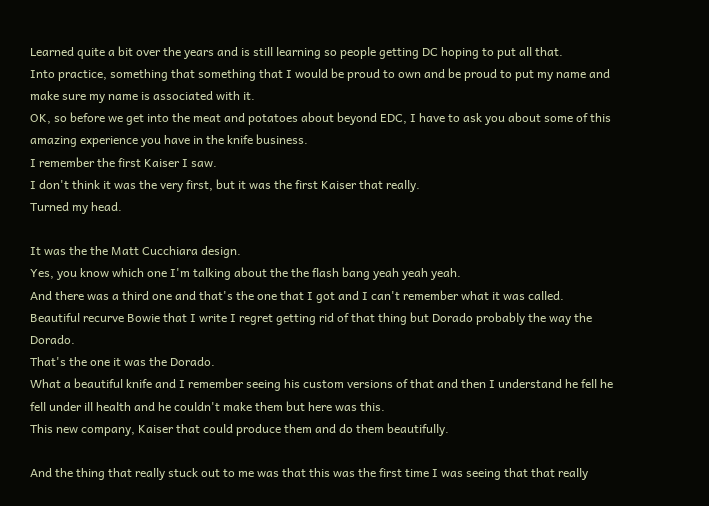Learned quite a bit over the years and is still learning so people getting DC hoping to put all that.
Into practice, something that something that I would be proud to own and be proud to put my name and make sure my name is associated with it.
OK, so before we get into the meat and potatoes about beyond EDC, I have to ask you about some of this amazing experience you have in the knife business.
I remember the first Kaiser I saw.
I don't think it was the very first, but it was the first Kaiser that really.
Turned my head.

It was the the Matt Cucchiara design.
Yes, you know which one I'm talking about the the flash bang yeah yeah yeah.
And there was a third one and that's the one that I got and I can't remember what it was called.
Beautiful recurve Bowie that I write I regret getting rid of that thing but Dorado probably the way the Dorado.
That's the one it was the Dorado.
What a beautiful knife and I remember seeing his custom versions of that and then I understand he fell he fell under ill health and he couldn't make them but here was this.
This new company, Kaiser that could produce them and do them beautifully.

And the thing that really stuck out to me was that this was the first time I was seeing that that really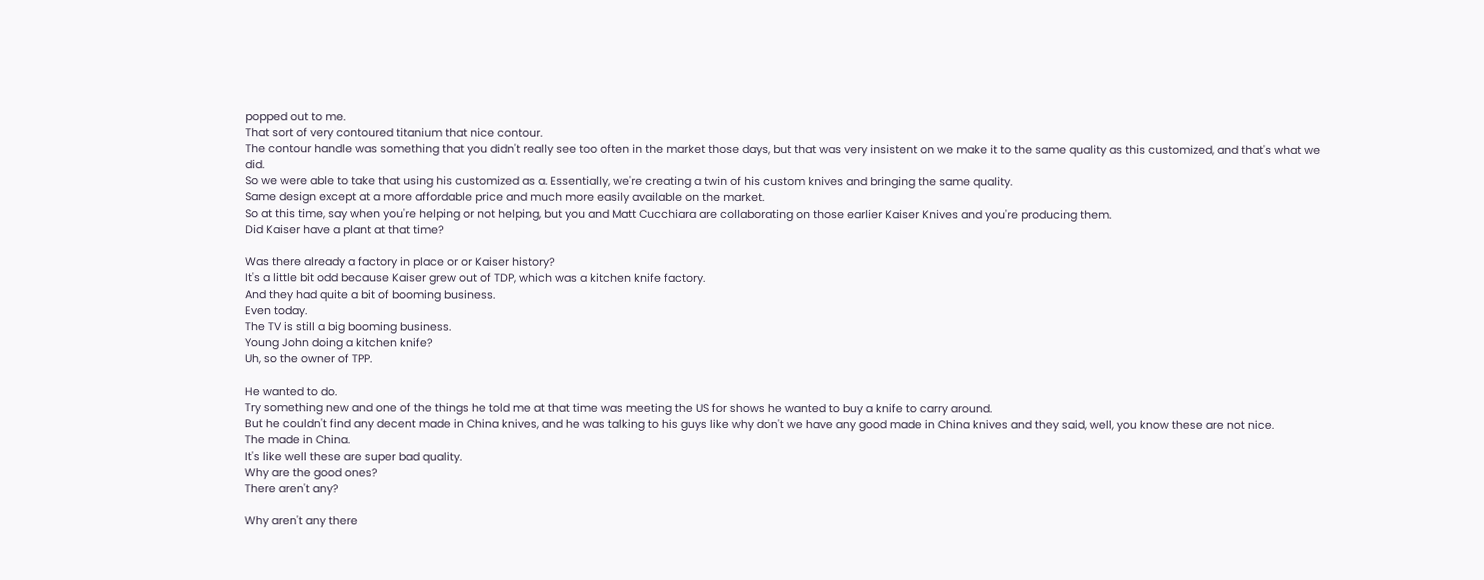popped out to me.
That sort of very contoured titanium that nice contour.
The contour handle was something that you didn't really see too often in the market those days, but that was very insistent on we make it to the same quality as this customized, and that's what we did.
So we were able to take that using his customized as a. Essentially, we're creating a twin of his custom knives and bringing the same quality.
Same design except at a more affordable price and much more easily available on the market.
So at this time, say when you're helping or not helping, but you and Matt Cucchiara are collaborating on those earlier Kaiser Knives and you're producing them.
Did Kaiser have a plant at that time?

Was there already a factory in place or or Kaiser history?
It's a little bit odd because Kaiser grew out of TDP, which was a kitchen knife factory.
And they had quite a bit of booming business.
Even today.
The TV is still a big booming business.
Young John doing a kitchen knife?
Uh, so the owner of TPP.

He wanted to do.
Try something new and one of the things he told me at that time was meeting the US for shows he wanted to buy a knife to carry around.
But he couldn't find any decent made in China knives, and he was talking to his guys like why don't we have any good made in China knives and they said, well, you know these are not nice.
The made in China.
It's like well these are super bad quality.
Why are the good ones?
There aren't any?

Why aren't any there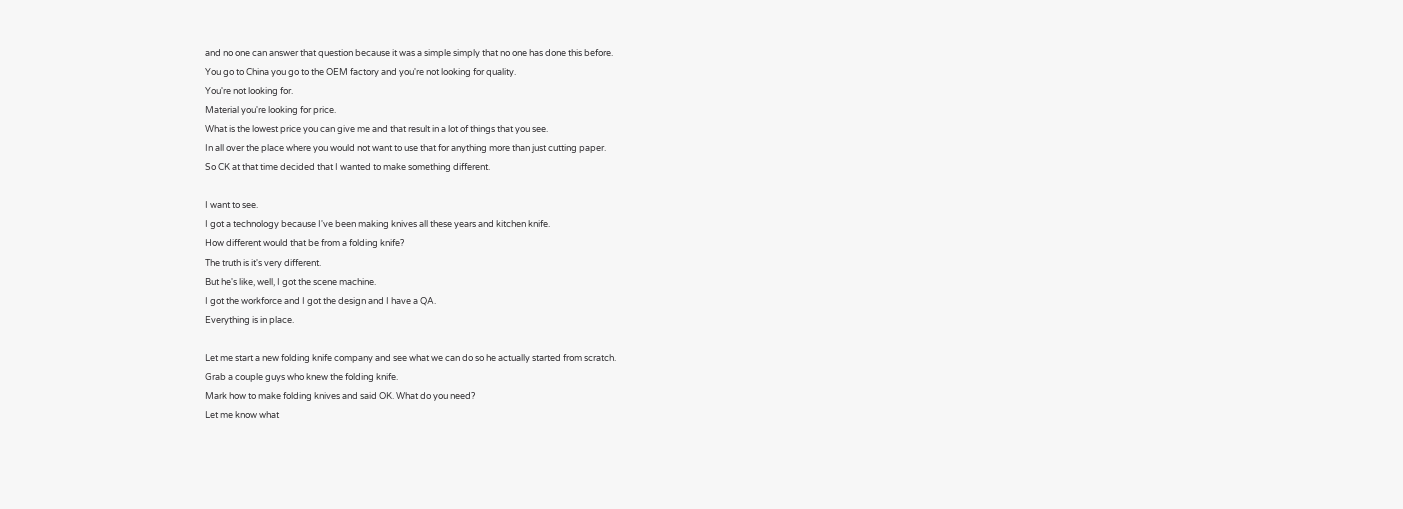and no one can answer that question because it was a simple simply that no one has done this before.
You go to China you go to the OEM factory and you're not looking for quality.
You're not looking for.
Material you're looking for price.
What is the lowest price you can give me and that result in a lot of things that you see.
In all over the place where you would not want to use that for anything more than just cutting paper.
So CK at that time decided that I wanted to make something different.

I want to see.
I got a technology because I've been making knives all these years and kitchen knife.
How different would that be from a folding knife?
The truth is it's very different.
But he's like, well, I got the scene machine.
I got the workforce and I got the design and I have a QA.
Everything is in place.

Let me start a new folding knife company and see what we can do so he actually started from scratch.
Grab a couple guys who knew the folding knife.
Mark how to make folding knives and said OK. What do you need?
Let me know what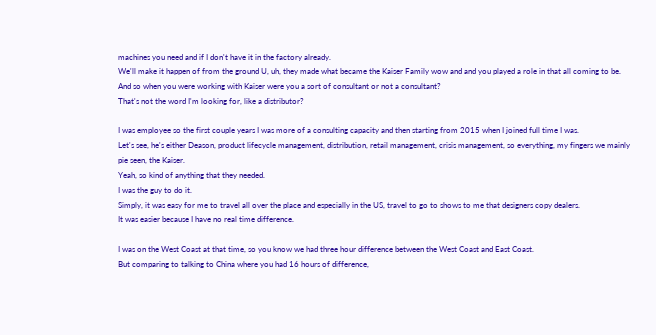machines you need and if I don't have it in the factory already.
We'll make it happen of from the ground U, uh, they made what became the Kaiser Family wow and and you played a role in that all coming to be.
And so when you were working with Kaiser were you a sort of consultant or not a consultant?
That's not the word I'm looking for, like a distributor?

I was employee so the first couple years I was more of a consulting capacity and then starting from 2015 when I joined full time I was.
Let's see, he's either Deason, product lifecycle management, distribution, retail management, crisis management, so everything, my fingers we mainly pie seen, the Kaiser.
Yeah, so kind of anything that they needed.
I was the guy to do it.
Simply, it was easy for me to travel all over the place and especially in the US, travel to go to shows to me that designers copy dealers.
It was easier because I have no real time difference.

I was on the West Coast at that time, so you know we had three hour difference between the West Coast and East Coast.
But comparing to talking to China where you had 16 hours of difference,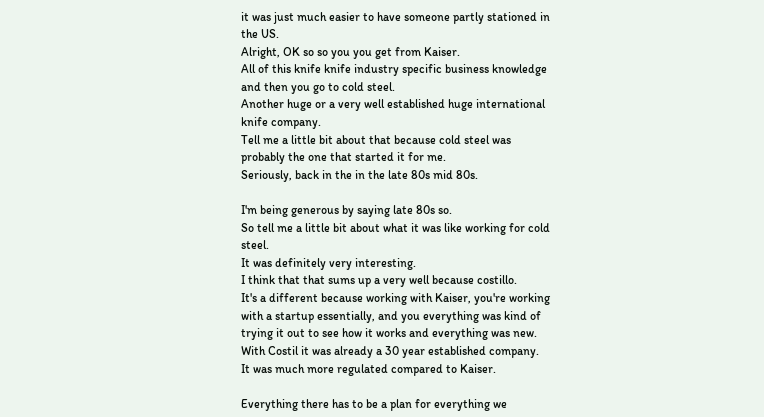it was just much easier to have someone partly stationed in the US.
Alright, OK so so you you get from Kaiser.
All of this knife knife industry specific business knowledge and then you go to cold steel.
Another huge or a very well established huge international knife company.
Tell me a little bit about that because cold steel was probably the one that started it for me.
Seriously, back in the in the late 80s mid 80s.

I'm being generous by saying late 80s so.
So tell me a little bit about what it was like working for cold steel.
It was definitely very interesting.
I think that that sums up a very well because costillo.
It's a different because working with Kaiser, you're working with a startup essentially, and you everything was kind of trying it out to see how it works and everything was new.
With Costil it was already a 30 year established company.
It was much more regulated compared to Kaiser.

Everything there has to be a plan for everything we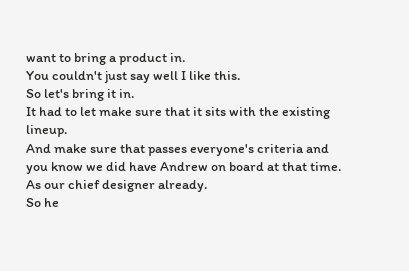want to bring a product in.
You couldn't just say well I like this.
So let's bring it in.
It had to let make sure that it sits with the existing lineup.
And make sure that passes everyone's criteria and you know we did have Andrew on board at that time.
As our chief designer already.
So he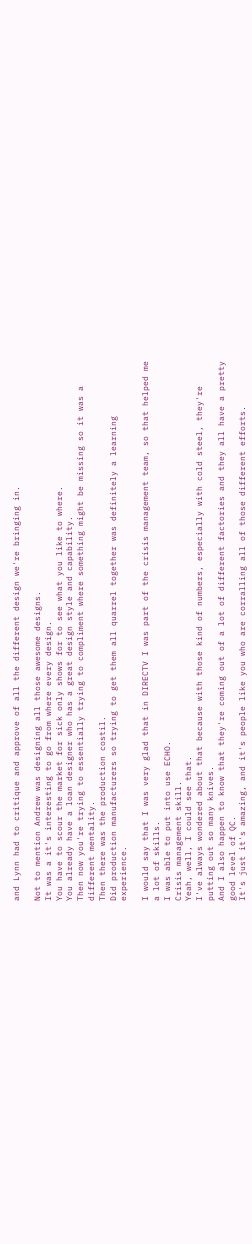and Lynn had to critique and approve of all the different design we're bringing in.

Not to mention Andrew was designing all those awesome designs.
It was a it's interesting to go from where every design.
You have to scour the market for sick only shows for to see what you like to where.
You already have a loan designer who has a great design style and capability.
Then now you're trying to essentially trying to compliment where something might be missing so it was a different mentality.
Then there was the production costil.
Did production manufacturers so trying to get them all quarrel together was definitely a learning experience.

I would say that I was very glad that in DIRECTV I was part of the crisis management team, so that helped me a lot of skills.
I was able to put into use ECHO.
Crisis management skill.
Yeah, well, I could see that.
I've always wondered about that because with those kind of numbers, especially with cold steel, they're putting out so many knives.
And I also happen to know that they're coming out of a lot of different factories and they all have a pretty good level of QC.
It's just it's amazing, and it's people like you who are corralling all of those different efforts.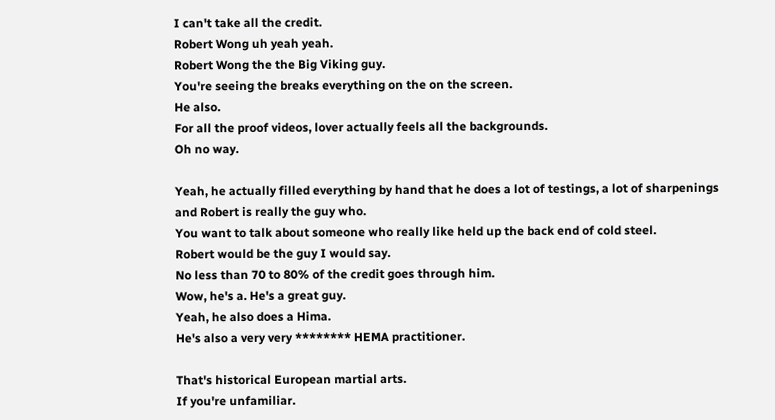I can't take all the credit.
Robert Wong uh yeah yeah.
Robert Wong the the Big Viking guy.
You're seeing the breaks everything on the on the screen.
He also.
For all the proof videos, lover actually feels all the backgrounds.
Oh no way.

Yeah, he actually filled everything by hand that he does a lot of testings, a lot of sharpenings and Robert is really the guy who.
You want to talk about someone who really like held up the back end of cold steel.
Robert would be the guy I would say.
No less than 70 to 80% of the credit goes through him.
Wow, he's a. He's a great guy.
Yeah, he also does a Hima.
He's also a very very ******** HEMA practitioner.

That's historical European martial arts.
If you're unfamiliar.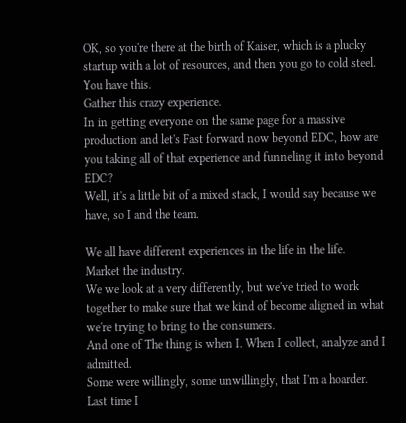OK, so you're there at the birth of Kaiser, which is a plucky startup with a lot of resources, and then you go to cold steel.
You have this.
Gather this crazy experience.
In in getting everyone on the same page for a massive production and let's Fast forward now beyond EDC, how are you taking all of that experience and funneling it into beyond EDC?
Well, it's a little bit of a mixed stack, I would say because we have, so I and the team.

We all have different experiences in the life in the life.
Market the industry.
We we look at a very differently, but we've tried to work together to make sure that we kind of become aligned in what we're trying to bring to the consumers.
And one of The thing is when I. When I collect, analyze and I admitted.
Some were willingly, some unwillingly, that I'm a hoarder.
Last time I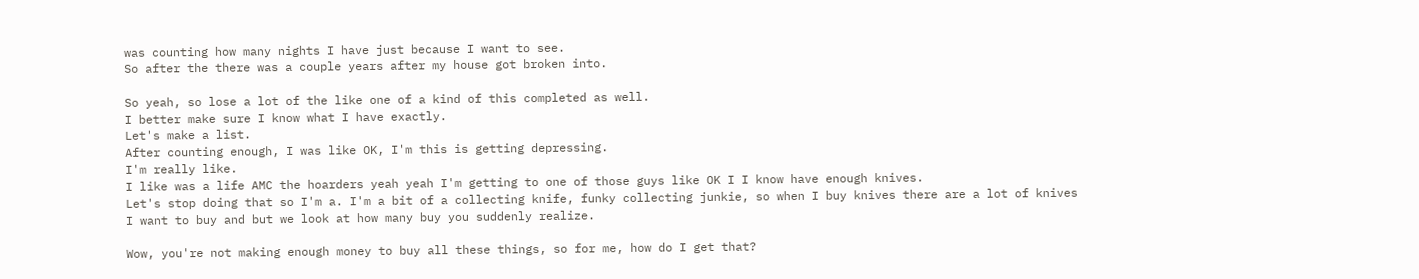was counting how many nights I have just because I want to see.
So after the there was a couple years after my house got broken into.

So yeah, so lose a lot of the like one of a kind of this completed as well.
I better make sure I know what I have exactly.
Let's make a list.
After counting enough, I was like OK, I'm this is getting depressing.
I'm really like.
I like was a life AMC the hoarders yeah yeah I'm getting to one of those guys like OK I I know have enough knives.
Let's stop doing that so I'm a. I'm a bit of a collecting knife, funky collecting junkie, so when I buy knives there are a lot of knives I want to buy and but we look at how many buy you suddenly realize.

Wow, you're not making enough money to buy all these things, so for me, how do I get that?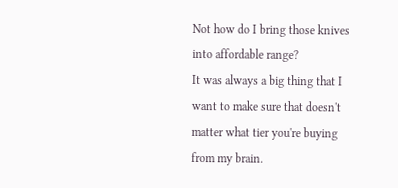Not how do I bring those knives into affordable range?
It was always a big thing that I want to make sure that doesn't matter what tier you're buying from my brain.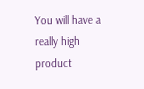You will have a really high product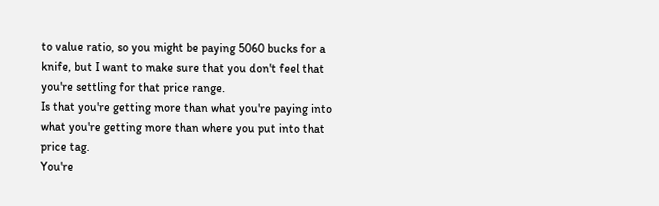to value ratio, so you might be paying 5060 bucks for a knife, but I want to make sure that you don't feel that you're settling for that price range.
Is that you're getting more than what you're paying into what you're getting more than where you put into that price tag.
You're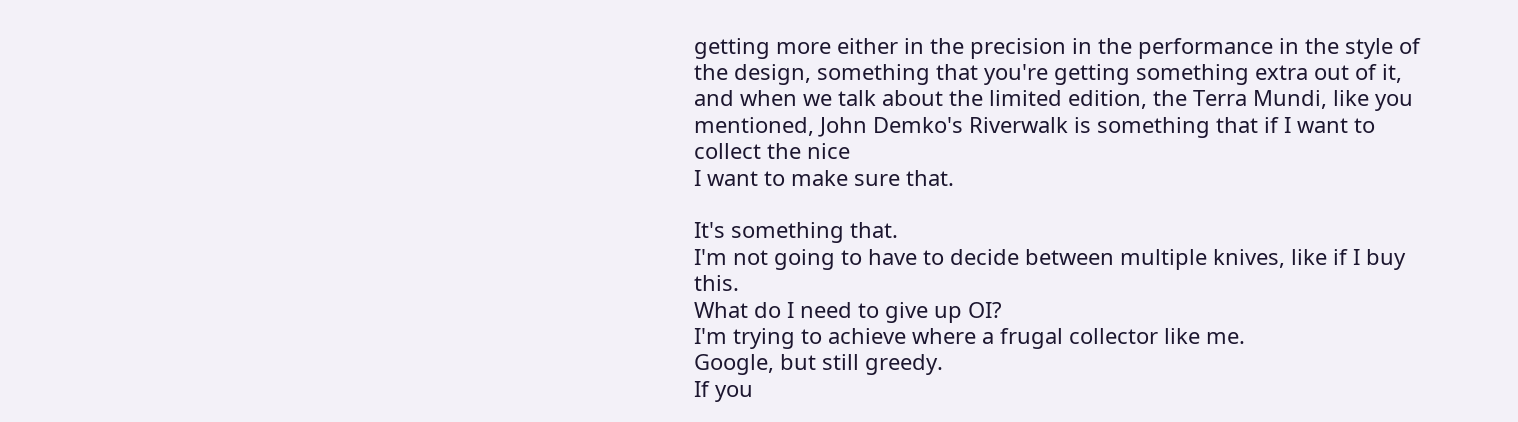getting more either in the precision in the performance in the style of the design, something that you're getting something extra out of it, and when we talk about the limited edition, the Terra Mundi, like you mentioned, John Demko's Riverwalk is something that if I want to collect the nice
I want to make sure that.

It's something that.
I'm not going to have to decide between multiple knives, like if I buy this.
What do I need to give up OI?
I'm trying to achieve where a frugal collector like me.
Google, but still greedy.
If you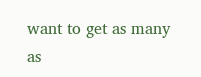want to get as many as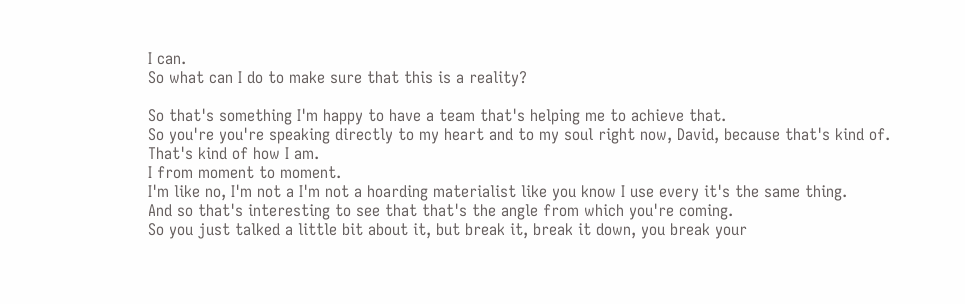I can.
So what can I do to make sure that this is a reality?

So that's something I'm happy to have a team that's helping me to achieve that.
So you're you're speaking directly to my heart and to my soul right now, David, because that's kind of.
That's kind of how I am.
I from moment to moment.
I'm like no, I'm not a I'm not a hoarding materialist like you know I use every it's the same thing.
And so that's interesting to see that that's the angle from which you're coming.
So you just talked a little bit about it, but break it, break it down, you break your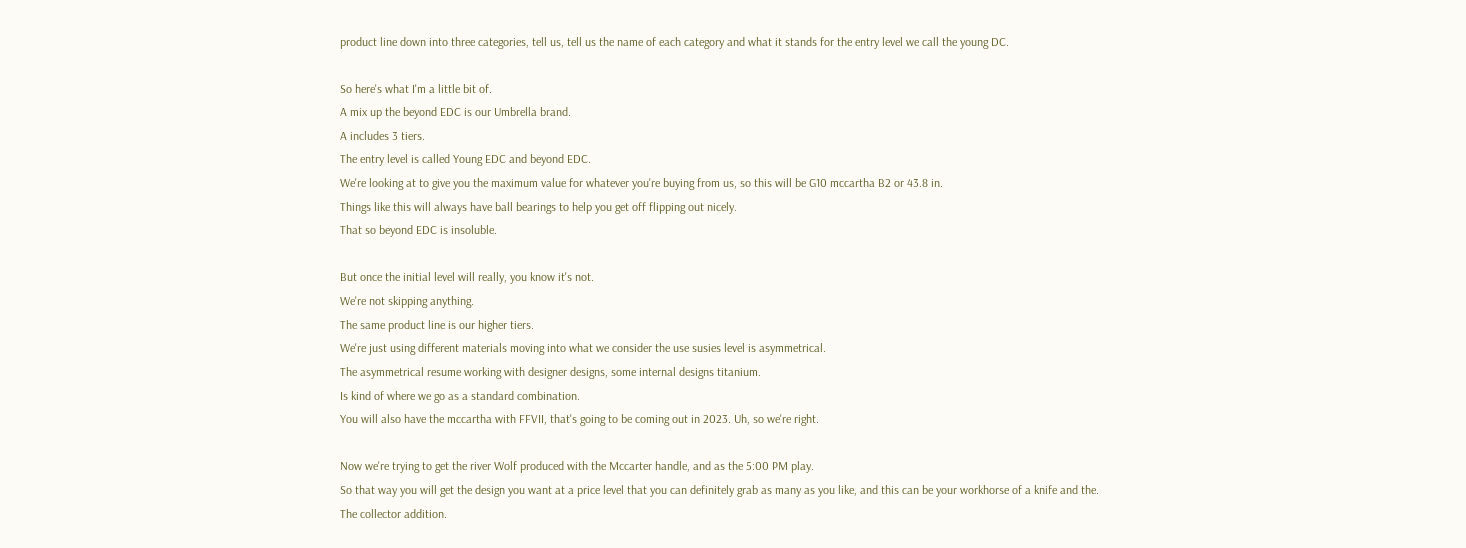product line down into three categories, tell us, tell us the name of each category and what it stands for the entry level we call the young DC.

So here's what I'm a little bit of.
A mix up the beyond EDC is our Umbrella brand.
A includes 3 tiers.
The entry level is called Young EDC and beyond EDC.
We're looking at to give you the maximum value for whatever you're buying from us, so this will be G10 mccartha B2 or 43.8 in.
Things like this will always have ball bearings to help you get off flipping out nicely.
That so beyond EDC is insoluble.

But once the initial level will really, you know it's not.
We're not skipping anything.
The same product line is our higher tiers.
We're just using different materials moving into what we consider the use susies level is asymmetrical.
The asymmetrical resume working with designer designs, some internal designs titanium.
Is kind of where we go as a standard combination.
You will also have the mccartha with FFVII, that's going to be coming out in 2023. Uh, so we're right.

Now we're trying to get the river Wolf produced with the Mccarter handle, and as the 5:00 PM play.
So that way you will get the design you want at a price level that you can definitely grab as many as you like, and this can be your workhorse of a knife and the.
The collector addition.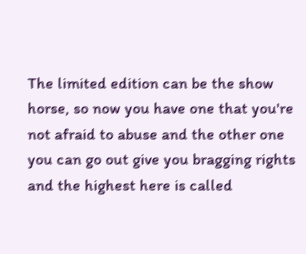The limited edition can be the show horse, so now you have one that you're not afraid to abuse and the other one you can go out give you bragging rights and the highest here is called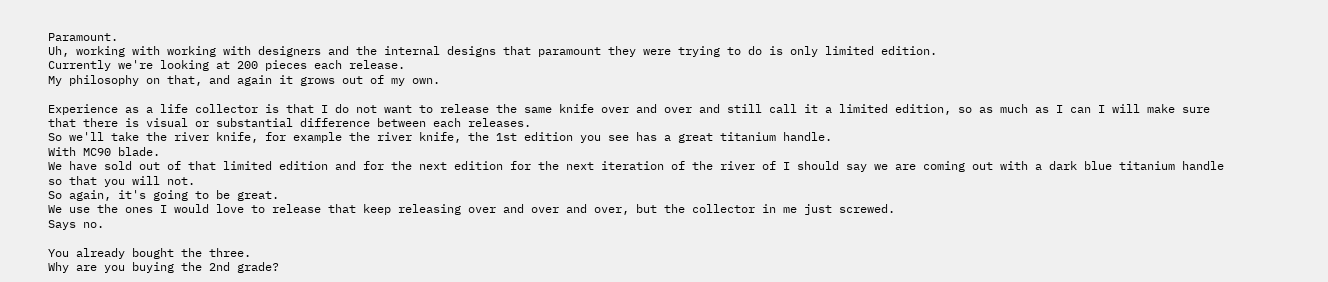Paramount.
Uh, working with working with designers and the internal designs that paramount they were trying to do is only limited edition.
Currently we're looking at 200 pieces each release.
My philosophy on that, and again it grows out of my own.

Experience as a life collector is that I do not want to release the same knife over and over and still call it a limited edition, so as much as I can I will make sure that there is visual or substantial difference between each releases.
So we'll take the river knife, for example the river knife, the 1st edition you see has a great titanium handle.
With MC90 blade.
We have sold out of that limited edition and for the next edition for the next iteration of the river of I should say we are coming out with a dark blue titanium handle so that you will not.
So again, it's going to be great.
We use the ones I would love to release that keep releasing over and over and over, but the collector in me just screwed.
Says no.

You already bought the three.
Why are you buying the 2nd grade?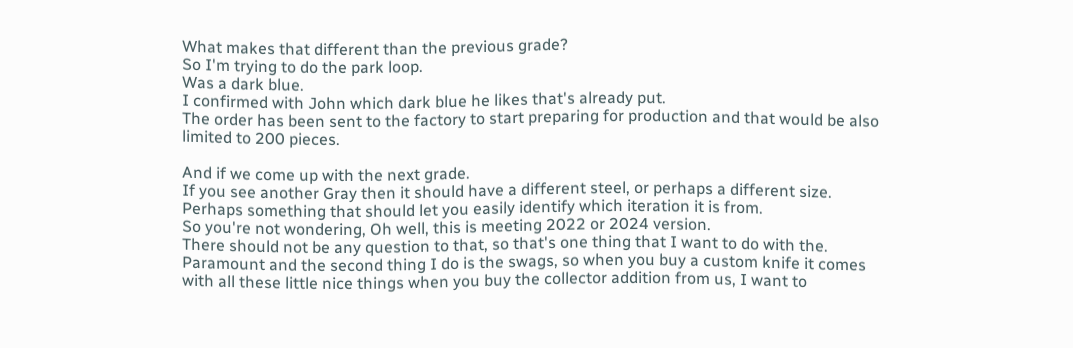What makes that different than the previous grade?
So I'm trying to do the park loop.
Was a dark blue.
I confirmed with John which dark blue he likes that's already put.
The order has been sent to the factory to start preparing for production and that would be also limited to 200 pieces.

And if we come up with the next grade.
If you see another Gray then it should have a different steel, or perhaps a different size.
Perhaps something that should let you easily identify which iteration it is from.
So you're not wondering, Oh well, this is meeting 2022 or 2024 version.
There should not be any question to that, so that's one thing that I want to do with the.
Paramount and the second thing I do is the swags, so when you buy a custom knife it comes with all these little nice things when you buy the collector addition from us, I want to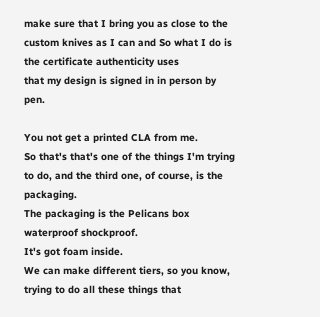make sure that I bring you as close to the custom knives as I can and So what I do is the certificate authenticity uses
that my design is signed in in person by pen.

You not get a printed CLA from me.
So that's that's one of the things I'm trying to do, and the third one, of course, is the packaging.
The packaging is the Pelicans box waterproof shockproof.
It's got foam inside.
We can make different tiers, so you know, trying to do all these things that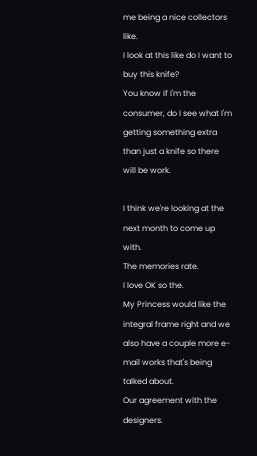me being a nice collectors like.
I look at this like do I want to buy this knife?
You know if I'm the consumer, do I see what I'm getting something extra than just a knife so there will be work.

I think we're looking at the next month to come up with.
The memories rate.
I love OK so the.
My Princess would like the integral frame right and we also have a couple more e-mail works that's being talked about.
Our agreement with the designers.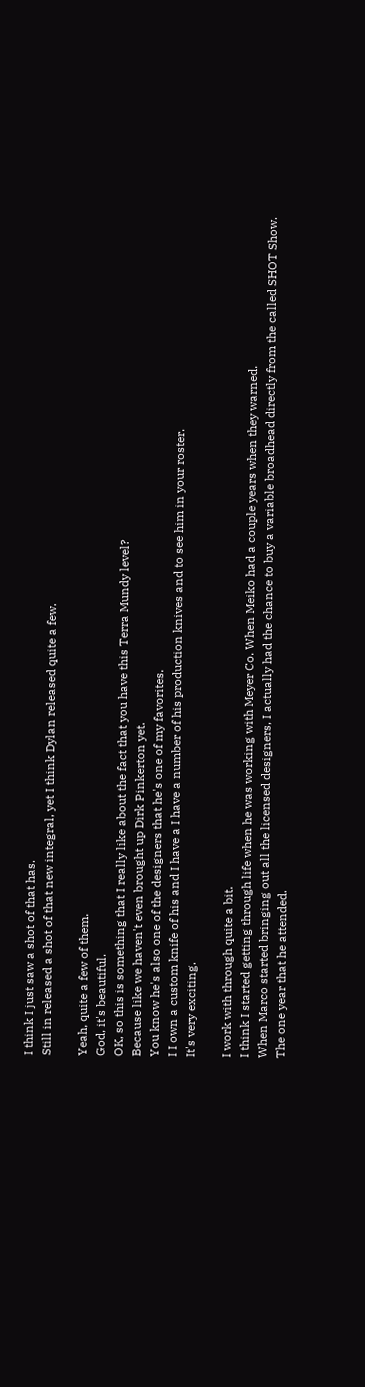I think I just saw a shot of that has.
Still in released a shot of that new integral, yet I think Dylan released quite a few.

Yeah, quite a few of them.
God, it's beautiful.
OK, so this is something that I really like about the fact that you have this Terra Mundy level?
Because like we haven't even brought up Dirk Pinkerton yet.
You know he's also one of the designers that he's one of my favorites.
I I own a custom knife of his and I have a I have a number of his production knives and to see him in your roster.
It's very exciting.

I work with through quite a bit.
I think I started getting through life when he was working with Meyer Co. When Meiko had a couple years when they warned.
When Marco started bringing out all the licensed designers, I actually had the chance to buy a variable broadhead directly from the called SHOT Show.
The one year that he attended.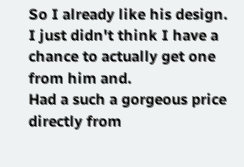So I already like his design.
I just didn't think I have a chance to actually get one from him and.
Had a such a gorgeous price directly from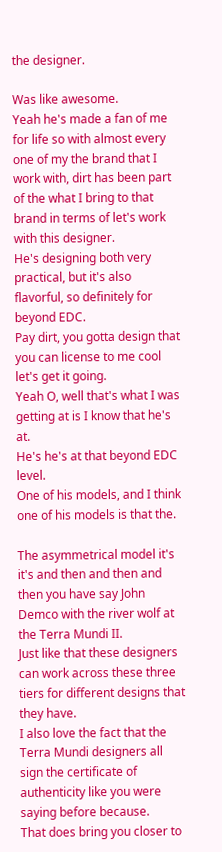the designer.

Was like awesome.
Yeah he's made a fan of me for life so with almost every one of my the brand that I work with, dirt has been part of the what I bring to that brand in terms of let's work with this designer.
He's designing both very practical, but it's also flavorful, so definitely for beyond EDC.
Pay dirt, you gotta design that you can license to me cool let's get it going.
Yeah O, well that's what I was getting at is I know that he's at.
He's he's at that beyond EDC level.
One of his models, and I think one of his models is that the.

The asymmetrical model it's it's and then and then and then you have say John Demco with the river wolf at the Terra Mundi II.
Just like that these designers can work across these three tiers for different designs that they have.
I also love the fact that the Terra Mundi designers all sign the certificate of authenticity like you were saying before because.
That does bring you closer to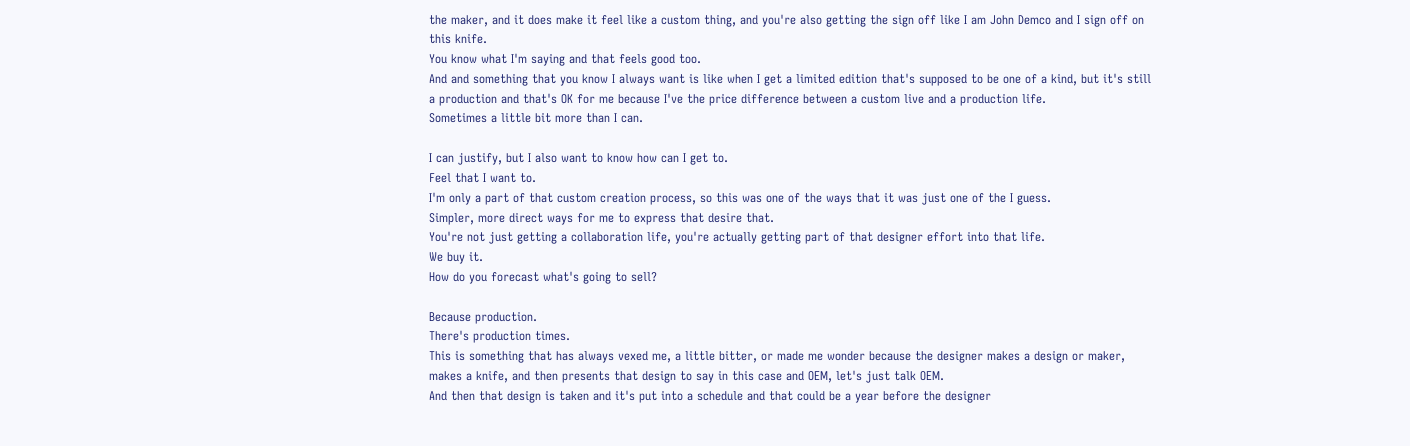the maker, and it does make it feel like a custom thing, and you're also getting the sign off like I am John Demco and I sign off on this knife.
You know what I'm saying and that feels good too.
And and something that you know I always want is like when I get a limited edition that's supposed to be one of a kind, but it's still a production and that's OK for me because I've the price difference between a custom live and a production life.
Sometimes a little bit more than I can.

I can justify, but I also want to know how can I get to.
Feel that I want to.
I'm only a part of that custom creation process, so this was one of the ways that it was just one of the I guess.
Simpler, more direct ways for me to express that desire that.
You're not just getting a collaboration life, you're actually getting part of that designer effort into that life.
We buy it.
How do you forecast what's going to sell?

Because production.
There's production times.
This is something that has always vexed me, a little bitter, or made me wonder because the designer makes a design or maker, makes a knife, and then presents that design to say in this case and OEM, let's just talk OEM.
And then that design is taken and it's put into a schedule and that could be a year before the designer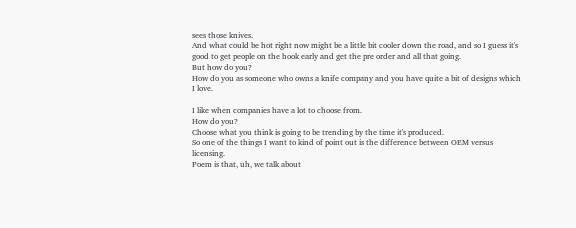sees those knives.
And what could be hot right now might be a little bit cooler down the road, and so I guess it's good to get people on the hook early and get the pre order and all that going.
But how do you?
How do you as someone who owns a knife company and you have quite a bit of designs which I love.

I like when companies have a lot to choose from.
How do you?
Choose what you think is going to be trending by the time it's produced.
So one of the things I want to kind of point out is the difference between OEM versus licensing.
Poem is that, uh, we talk about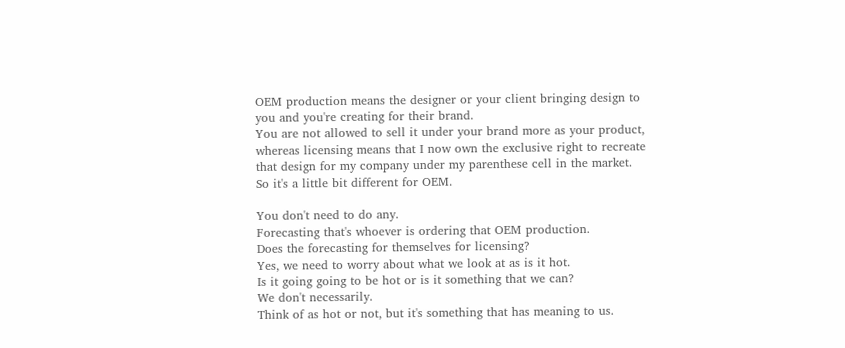OEM production means the designer or your client bringing design to you and you're creating for their brand.
You are not allowed to sell it under your brand more as your product, whereas licensing means that I now own the exclusive right to recreate that design for my company under my parenthese cell in the market.
So it's a little bit different for OEM.

You don't need to do any.
Forecasting that's whoever is ordering that OEM production.
Does the forecasting for themselves for licensing?
Yes, we need to worry about what we look at as is it hot.
Is it going going to be hot or is it something that we can?
We don't necessarily.
Think of as hot or not, but it's something that has meaning to us.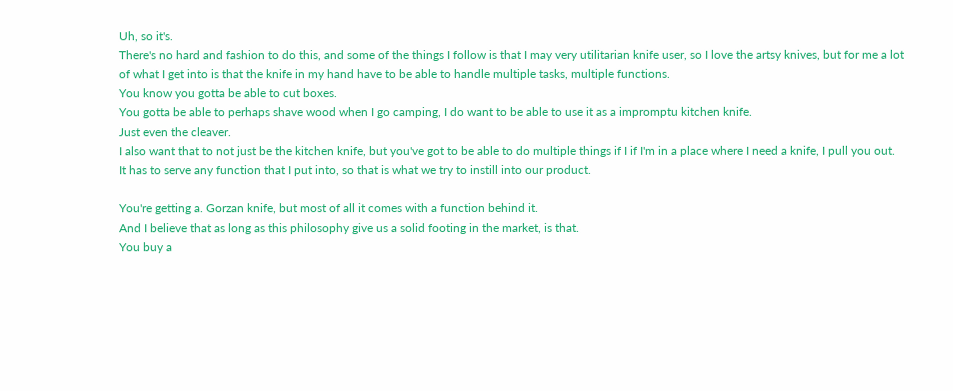Uh, so it's.
There's no hard and fashion to do this, and some of the things I follow is that I may very utilitarian knife user, so I love the artsy knives, but for me a lot of what I get into is that the knife in my hand have to be able to handle multiple tasks, multiple functions.
You know you gotta be able to cut boxes.
You gotta be able to perhaps shave wood when I go camping, I do want to be able to use it as a impromptu kitchen knife.
Just even the cleaver.
I also want that to not just be the kitchen knife, but you've got to be able to do multiple things if I if I'm in a place where I need a knife, I pull you out.
It has to serve any function that I put into, so that is what we try to instill into our product.

You're getting a. Gorzan knife, but most of all it comes with a function behind it.
And I believe that as long as this philosophy give us a solid footing in the market, is that.
You buy a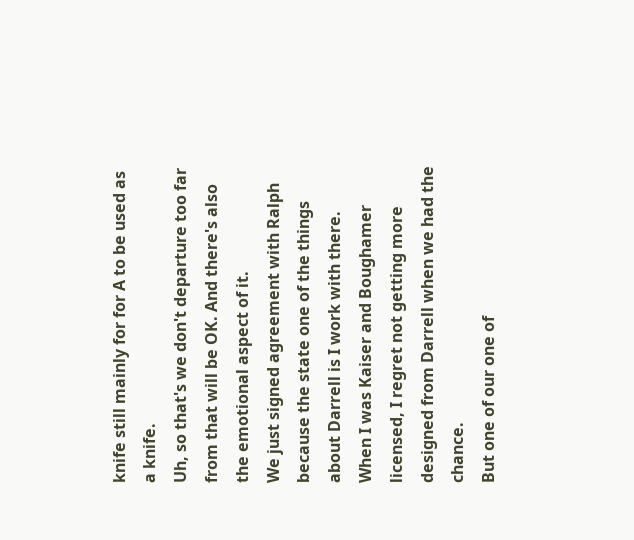knife still mainly for for A to be used as a knife.
Uh, so that's we don't departure too far from that will be OK. And there's also the emotional aspect of it.
We just signed agreement with Ralph because the state one of the things about Darrell is I work with there.
When I was Kaiser and Boughamer licensed, I regret not getting more designed from Darrell when we had the chance.
But one of our one of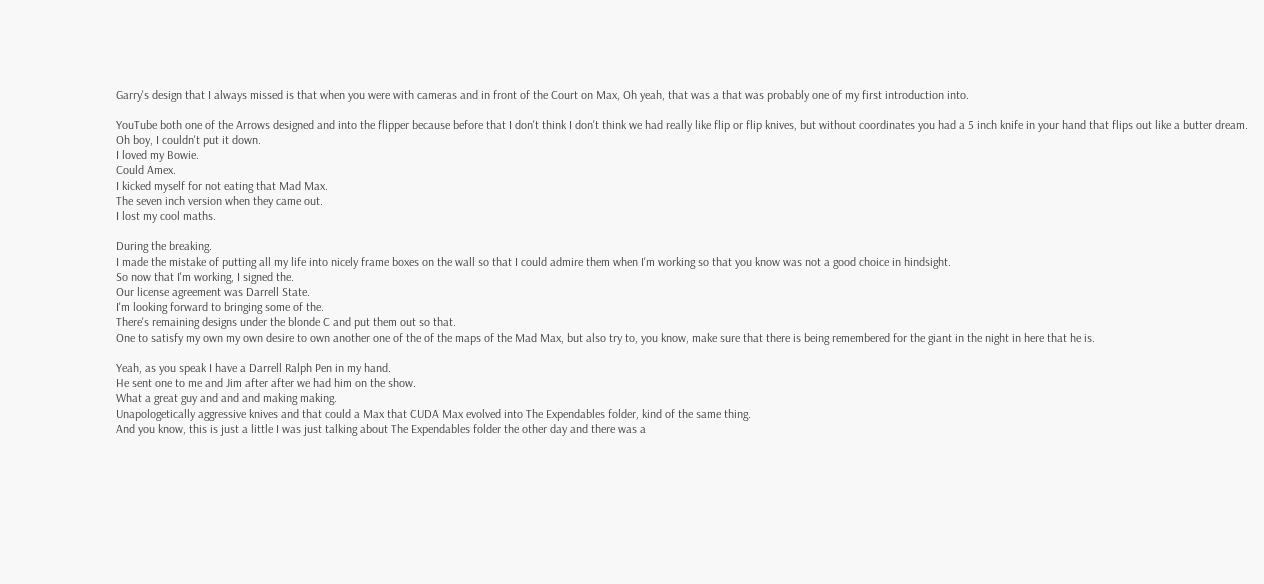Garry's design that I always missed is that when you were with cameras and in front of the Court on Max, Oh yeah, that was a that was probably one of my first introduction into.

YouTube both one of the Arrows designed and into the flipper because before that I don't think I don't think we had really like flip or flip knives, but without coordinates you had a 5 inch knife in your hand that flips out like a butter dream.
Oh boy, I couldn't put it down.
I loved my Bowie.
Could Amex.
I kicked myself for not eating that Mad Max.
The seven inch version when they came out.
I lost my cool maths.

During the breaking.
I made the mistake of putting all my life into nicely frame boxes on the wall so that I could admire them when I'm working so that you know was not a good choice in hindsight.
So now that I'm working, I signed the.
Our license agreement was Darrell State.
I'm looking forward to bringing some of the.
There's remaining designs under the blonde C and put them out so that.
One to satisfy my own my own desire to own another one of the of the maps of the Mad Max, but also try to, you know, make sure that there is being remembered for the giant in the night in here that he is.

Yeah, as you speak I have a Darrell Ralph Pen in my hand.
He sent one to me and Jim after after we had him on the show.
What a great guy and and and making making.
Unapologetically aggressive knives and that could a Max that CUDA Max evolved into The Expendables folder, kind of the same thing.
And you know, this is just a little I was just talking about The Expendables folder the other day and there was a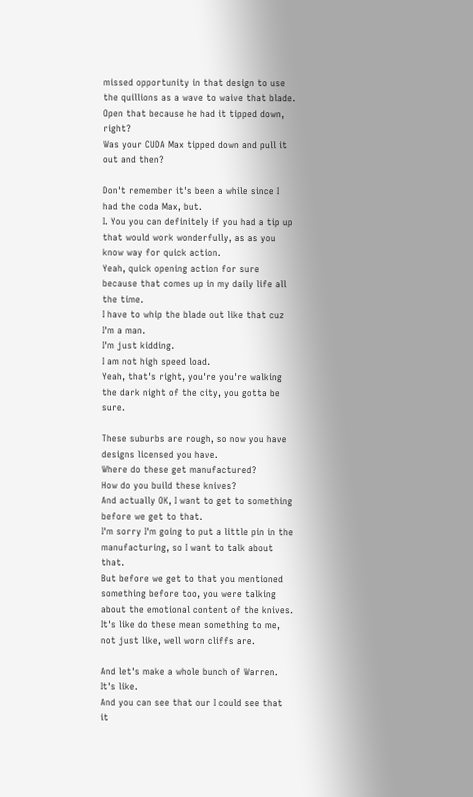missed opportunity in that design to use the quillions as a wave to waive that blade.
Open that because he had it tipped down, right?
Was your CUDA Max tipped down and pull it out and then?

Don't remember it's been a while since I had the coda Max, but.
I. You you can definitely if you had a tip up that would work wonderfully, as as you know way for quick action.
Yeah, quick opening action for sure because that comes up in my daily life all the time.
I have to whip the blade out like that cuz I'm a man.
I'm just kidding.
I am not high speed load.
Yeah, that's right, you're you're walking the dark night of the city, you gotta be sure.

These suburbs are rough, so now you have designs licensed you have.
Where do these get manufactured?
How do you build these knives?
And actually OK, I want to get to something before we get to that.
I'm sorry I'm going to put a little pin in the manufacturing, so I want to talk about that.
But before we get to that you mentioned something before too, you were talking about the emotional content of the knives.
It's like do these mean something to me, not just like, well worn cliffs are.

And let's make a whole bunch of Warren.
It's like.
And you can see that our I could see that it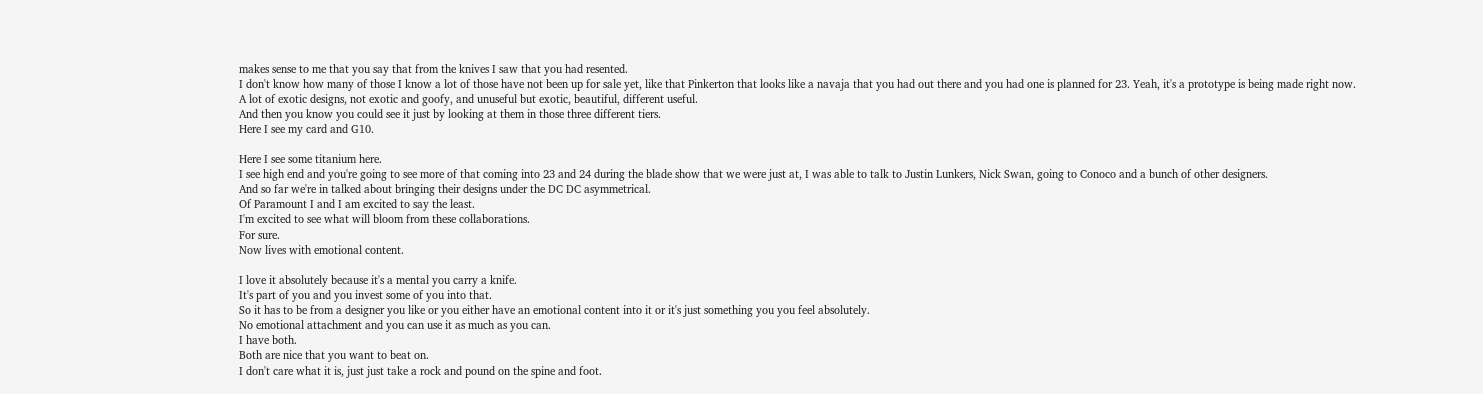makes sense to me that you say that from the knives I saw that you had resented.
I don't know how many of those I know a lot of those have not been up for sale yet, like that Pinkerton that looks like a navaja that you had out there and you had one is planned for 23. Yeah, it's a prototype is being made right now.
A lot of exotic designs, not exotic and goofy, and unuseful but exotic, beautiful, different useful.
And then you know you could see it just by looking at them in those three different tiers.
Here I see my card and G10.

Here I see some titanium here.
I see high end and you're going to see more of that coming into 23 and 24 during the blade show that we were just at, I was able to talk to Justin Lunkers, Nick Swan, going to Conoco and a bunch of other designers.
And so far we're in talked about bringing their designs under the DC DC asymmetrical.
Of Paramount I and I am excited to say the least.
I'm excited to see what will bloom from these collaborations.
For sure.
Now lives with emotional content.

I love it absolutely because it's a mental you carry a knife.
It's part of you and you invest some of you into that.
So it has to be from a designer you like or you either have an emotional content into it or it's just something you you feel absolutely.
No emotional attachment and you can use it as much as you can.
I have both.
Both are nice that you want to beat on.
I don't care what it is, just just take a rock and pound on the spine and foot.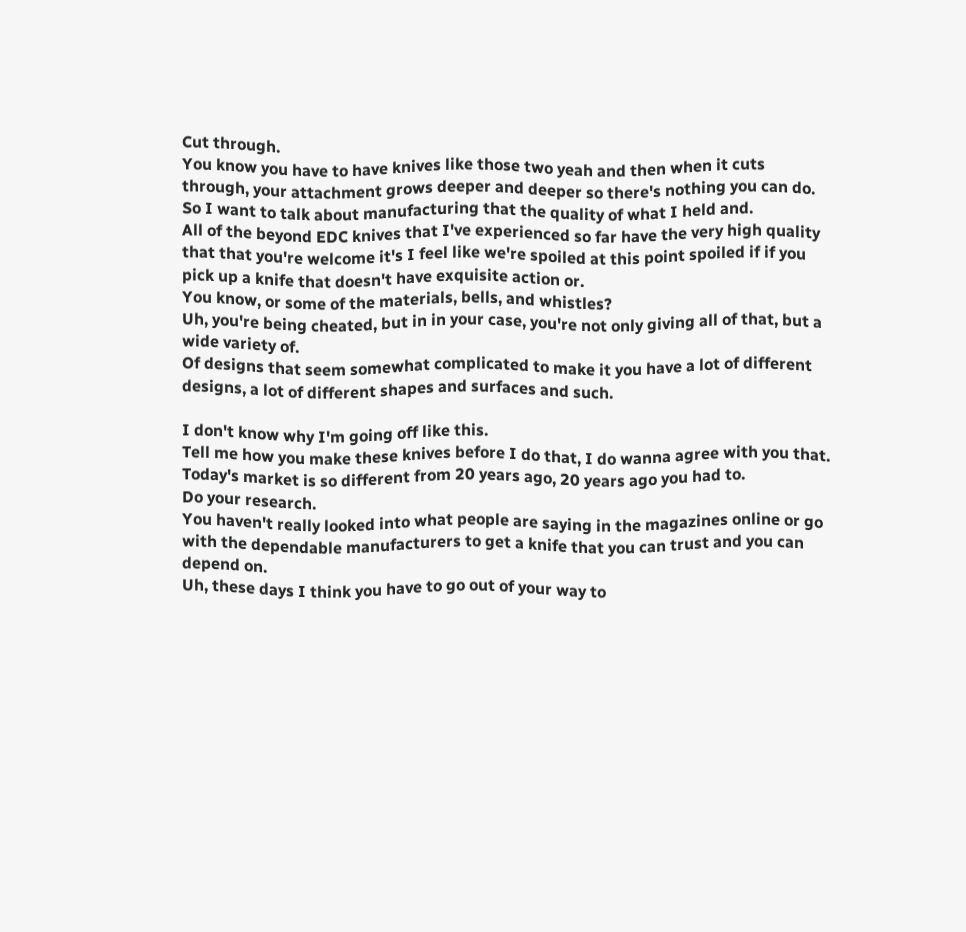Cut through.
You know you have to have knives like those two yeah and then when it cuts through, your attachment grows deeper and deeper so there's nothing you can do.
So I want to talk about manufacturing that the quality of what I held and.
All of the beyond EDC knives that I've experienced so far have the very high quality that that you're welcome it's I feel like we're spoiled at this point spoiled if if you pick up a knife that doesn't have exquisite action or.
You know, or some of the materials, bells, and whistles?
Uh, you're being cheated, but in in your case, you're not only giving all of that, but a wide variety of.
Of designs that seem somewhat complicated to make it you have a lot of different designs, a lot of different shapes and surfaces and such.

I don't know why I'm going off like this.
Tell me how you make these knives before I do that, I do wanna agree with you that.
Today's market is so different from 20 years ago, 20 years ago you had to.
Do your research.
You haven't really looked into what people are saying in the magazines online or go with the dependable manufacturers to get a knife that you can trust and you can depend on.
Uh, these days I think you have to go out of your way to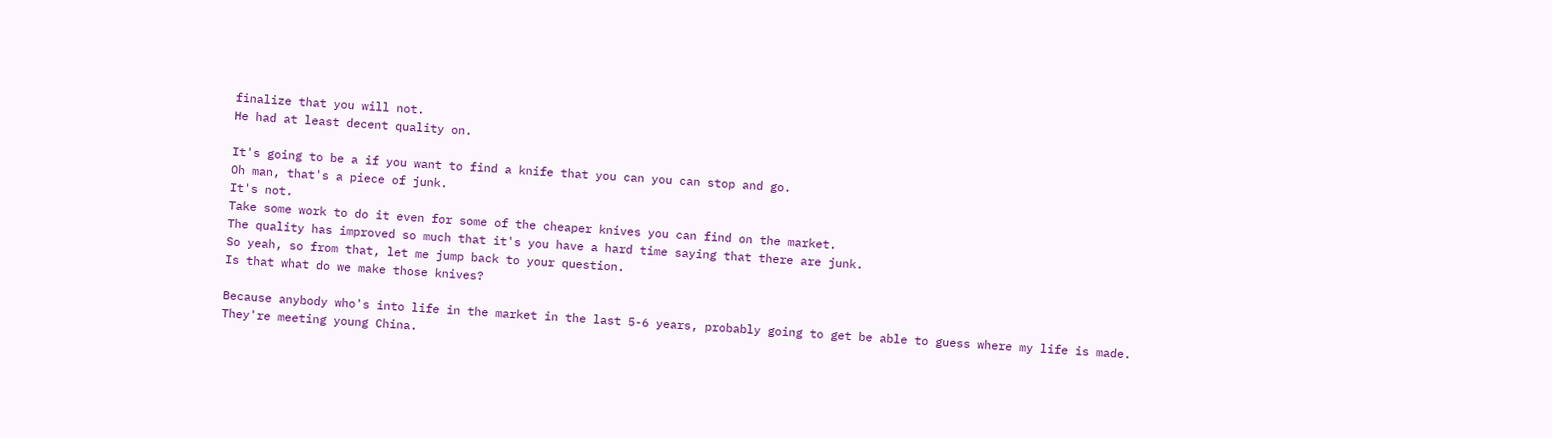finalize that you will not.
He had at least decent quality on.

It's going to be a if you want to find a knife that you can you can stop and go.
Oh man, that's a piece of junk.
It's not.
Take some work to do it even for some of the cheaper knives you can find on the market.
The quality has improved so much that it's you have a hard time saying that there are junk.
So yeah, so from that, let me jump back to your question.
Is that what do we make those knives?

Because anybody who's into life in the market in the last 5-6 years, probably going to get be able to guess where my life is made.
They're meeting young China.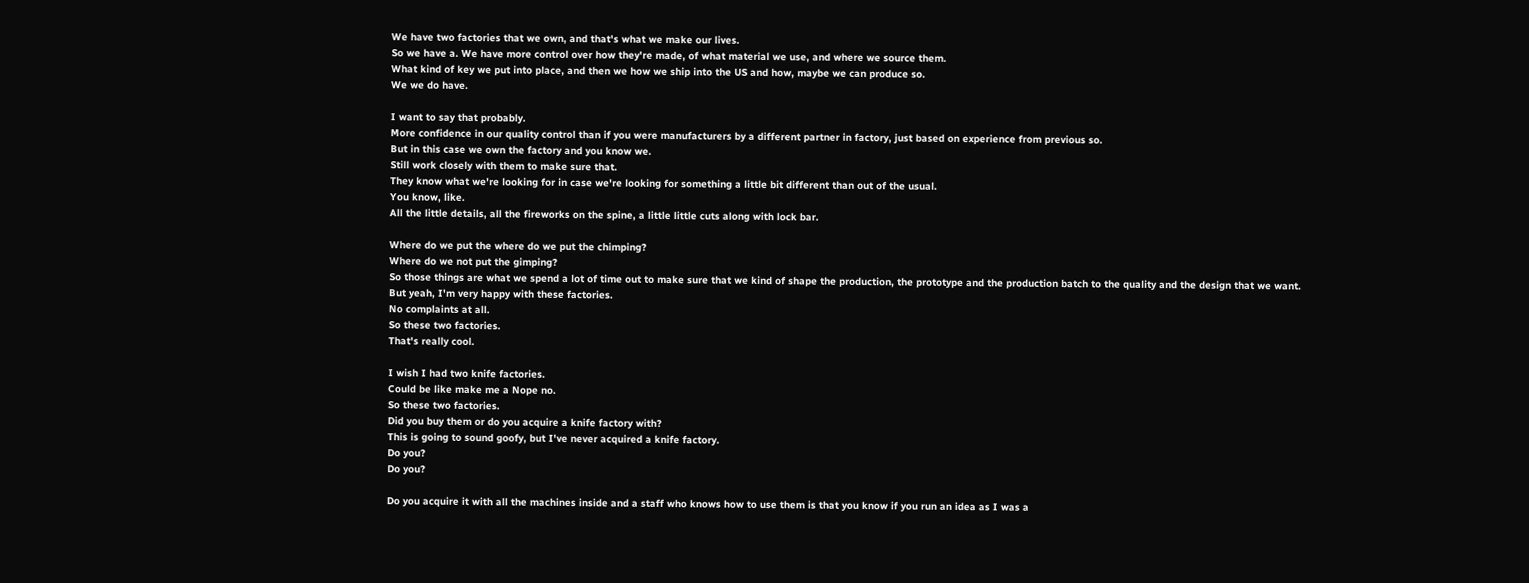We have two factories that we own, and that's what we make our lives.
So we have a. We have more control over how they're made, of what material we use, and where we source them.
What kind of key we put into place, and then we how we ship into the US and how, maybe we can produce so.
We we do have.

I want to say that probably.
More confidence in our quality control than if you were manufacturers by a different partner in factory, just based on experience from previous so.
But in this case we own the factory and you know we.
Still work closely with them to make sure that.
They know what we're looking for in case we're looking for something a little bit different than out of the usual.
You know, like.
All the little details, all the fireworks on the spine, a little little cuts along with lock bar.

Where do we put the where do we put the chimping?
Where do we not put the gimping?
So those things are what we spend a lot of time out to make sure that we kind of shape the production, the prototype and the production batch to the quality and the design that we want.
But yeah, I'm very happy with these factories.
No complaints at all.
So these two factories.
That's really cool.

I wish I had two knife factories.
Could be like make me a Nope no.
So these two factories.
Did you buy them or do you acquire a knife factory with?
This is going to sound goofy, but I've never acquired a knife factory.
Do you?
Do you?

Do you acquire it with all the machines inside and a staff who knows how to use them is that you know if you run an idea as I was a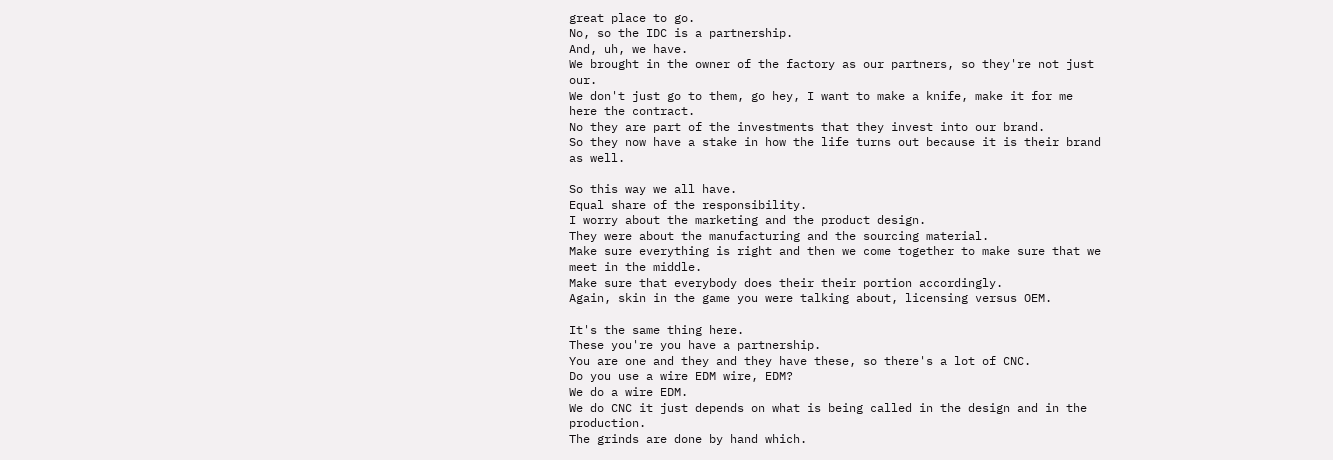great place to go.
No, so the IDC is a partnership.
And, uh, we have.
We brought in the owner of the factory as our partners, so they're not just our.
We don't just go to them, go hey, I want to make a knife, make it for me here the contract.
No they are part of the investments that they invest into our brand.
So they now have a stake in how the life turns out because it is their brand as well.

So this way we all have.
Equal share of the responsibility.
I worry about the marketing and the product design.
They were about the manufacturing and the sourcing material.
Make sure everything is right and then we come together to make sure that we meet in the middle.
Make sure that everybody does their their portion accordingly.
Again, skin in the game you were talking about, licensing versus OEM.

It's the same thing here.
These you're you have a partnership.
You are one and they and they have these, so there's a lot of CNC.
Do you use a wire EDM wire, EDM?
We do a wire EDM.
We do CNC it just depends on what is being called in the design and in the production.
The grinds are done by hand which.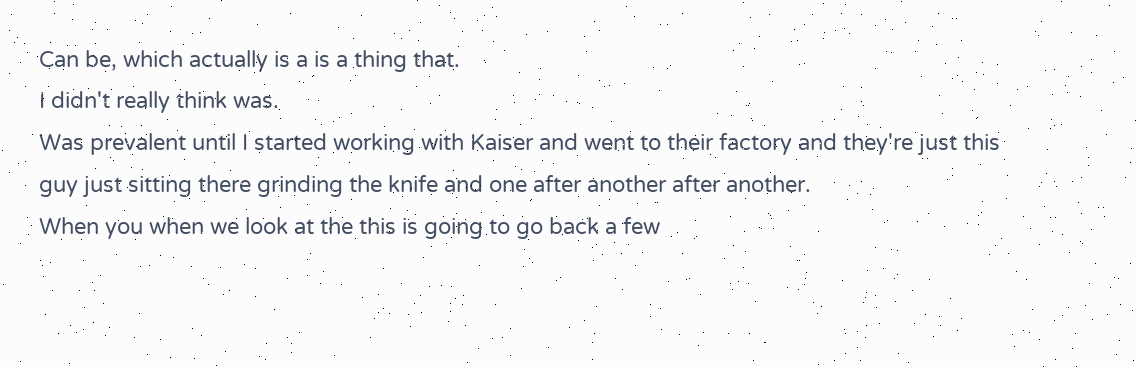Can be, which actually is a is a thing that.
I didn't really think was.
Was prevalent until I started working with Kaiser and went to their factory and they're just this guy just sitting there grinding the knife and one after another after another.
When you when we look at the this is going to go back a few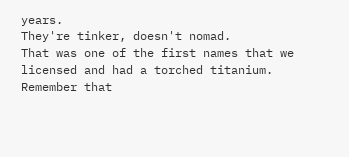years.
They're tinker, doesn't nomad.
That was one of the first names that we licensed and had a torched titanium.
Remember that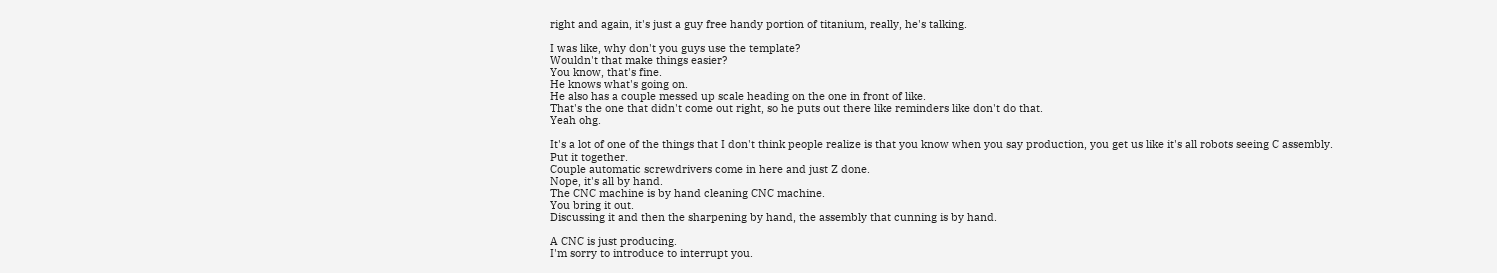right and again, it's just a guy free handy portion of titanium, really, he's talking.

I was like, why don't you guys use the template?
Wouldn't that make things easier?
You know, that's fine.
He knows what's going on.
He also has a couple messed up scale heading on the one in front of like.
That's the one that didn't come out right, so he puts out there like reminders like don't do that.
Yeah ohg.

It's a lot of one of the things that I don't think people realize is that you know when you say production, you get us like it's all robots seeing C assembly.
Put it together.
Couple automatic screwdrivers come in here and just Z done.
Nope, it's all by hand.
The CNC machine is by hand cleaning CNC machine.
You bring it out.
Discussing it and then the sharpening by hand, the assembly that cunning is by hand.

A CNC is just producing.
I'm sorry to introduce to interrupt you.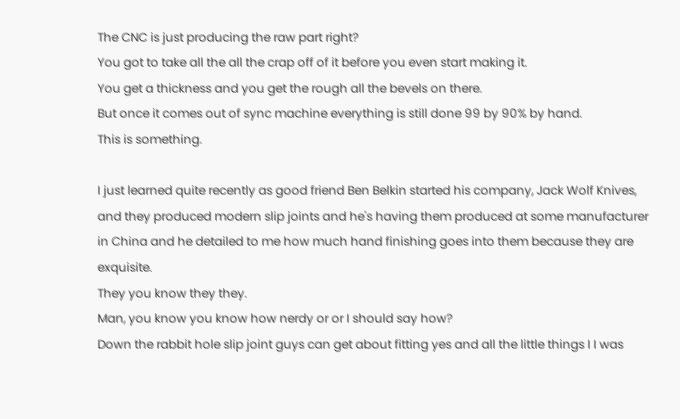The CNC is just producing the raw part right?
You got to take all the all the crap off of it before you even start making it.
You get a thickness and you get the rough all the bevels on there.
But once it comes out of sync machine everything is still done 99 by 90% by hand.
This is something.

I just learned quite recently as good friend Ben Belkin started his company, Jack Wolf Knives, and they produced modern slip joints and he's having them produced at some manufacturer in China and he detailed to me how much hand finishing goes into them because they are exquisite.
They you know they they.
Man, you know you know how nerdy or or I should say how?
Down the rabbit hole slip joint guys can get about fitting yes and all the little things I I was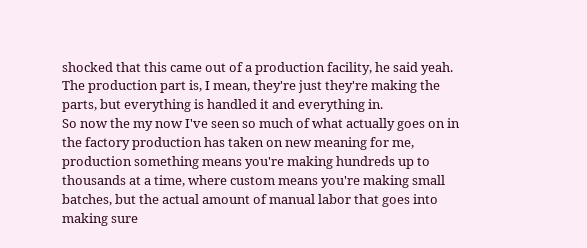shocked that this came out of a production facility, he said yeah.
The production part is, I mean, they're just they're making the parts, but everything is handled it and everything in.
So now the my now I've seen so much of what actually goes on in the factory production has taken on new meaning for me, production something means you're making hundreds up to thousands at a time, where custom means you're making small batches, but the actual amount of manual labor that goes into
making sure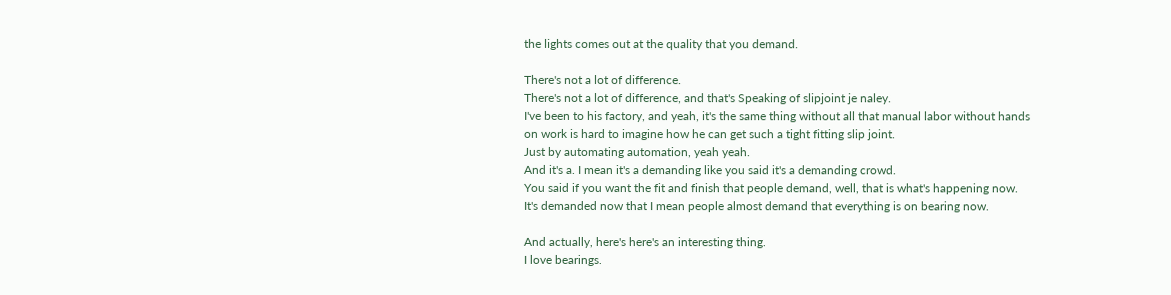the lights comes out at the quality that you demand.

There's not a lot of difference.
There's not a lot of difference, and that's Speaking of slipjoint je naley.
I've been to his factory, and yeah, it's the same thing without all that manual labor without hands on work is hard to imagine how he can get such a tight fitting slip joint.
Just by automating automation, yeah yeah.
And it's a. I mean it's a demanding like you said it's a demanding crowd.
You said if you want the fit and finish that people demand, well, that is what's happening now.
It's demanded now that I mean people almost demand that everything is on bearing now.

And actually, here's here's an interesting thing.
I love bearings.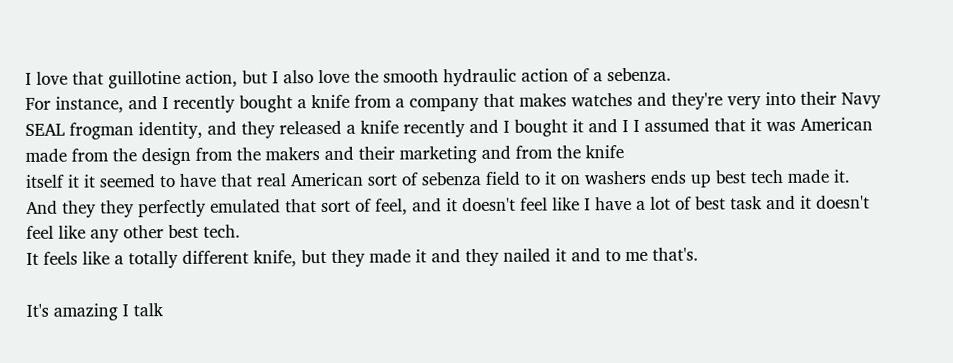I love that guillotine action, but I also love the smooth hydraulic action of a sebenza.
For instance, and I recently bought a knife from a company that makes watches and they're very into their Navy SEAL frogman identity, and they released a knife recently and I bought it and I I assumed that it was American made from the design from the makers and their marketing and from the knife
itself it it seemed to have that real American sort of sebenza field to it on washers ends up best tech made it.
And they they perfectly emulated that sort of feel, and it doesn't feel like I have a lot of best task and it doesn't feel like any other best tech.
It feels like a totally different knife, but they made it and they nailed it and to me that's.

It's amazing I talk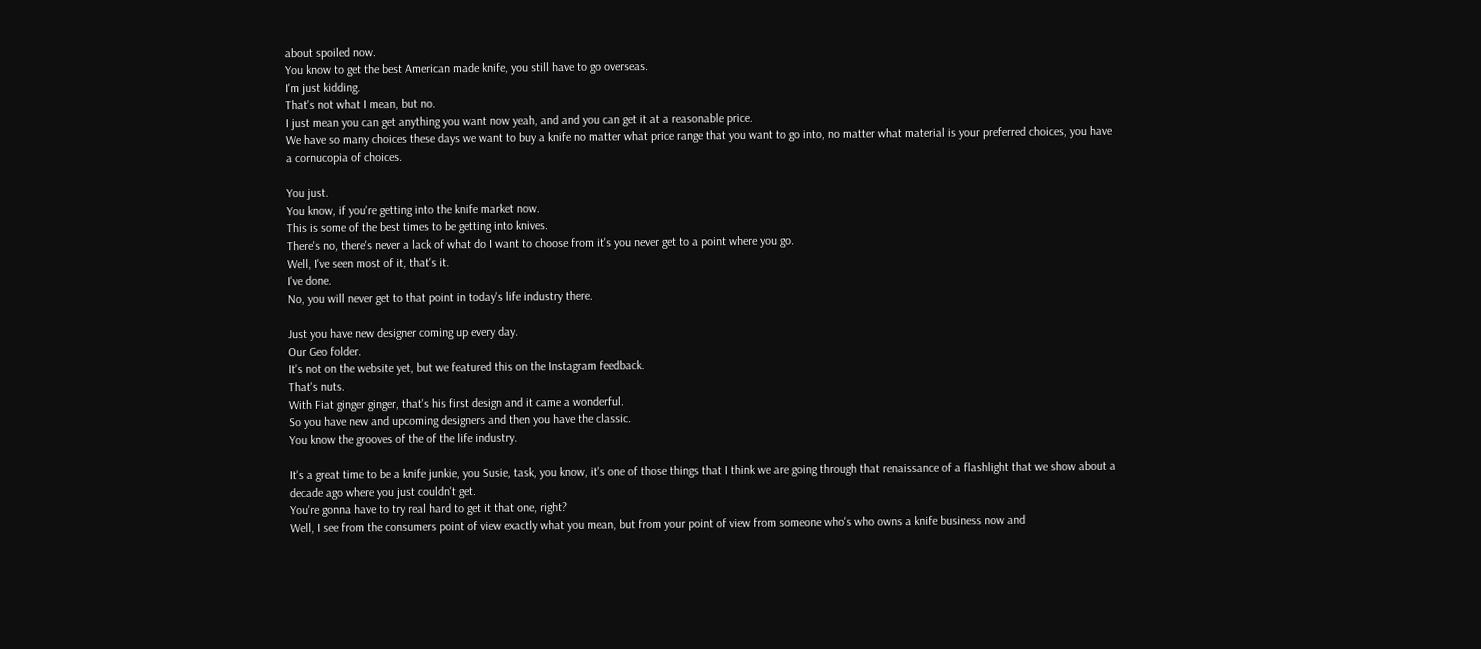about spoiled now.
You know to get the best American made knife, you still have to go overseas.
I'm just kidding.
That's not what I mean, but no.
I just mean you can get anything you want now yeah, and and you can get it at a reasonable price.
We have so many choices these days we want to buy a knife no matter what price range that you want to go into, no matter what material is your preferred choices, you have a cornucopia of choices.

You just.
You know, if you're getting into the knife market now.
This is some of the best times to be getting into knives.
There's no, there's never a lack of what do I want to choose from it's you never get to a point where you go.
Well, I've seen most of it, that's it.
I've done.
No, you will never get to that point in today's life industry there.

Just you have new designer coming up every day.
Our Geo folder.
It's not on the website yet, but we featured this on the Instagram feedback.
That's nuts.
With Fiat ginger ginger, that's his first design and it came a wonderful.
So you have new and upcoming designers and then you have the classic.
You know the grooves of the of the life industry.

It's a great time to be a knife junkie, you Susie, task, you know, it's one of those things that I think we are going through that renaissance of a flashlight that we show about a decade ago where you just couldn't get.
You're gonna have to try real hard to get it that one, right?
Well, I see from the consumers point of view exactly what you mean, but from your point of view from someone who's who owns a knife business now and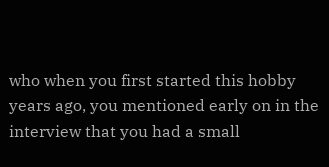who when you first started this hobby years ago, you mentioned early on in the interview that you had a small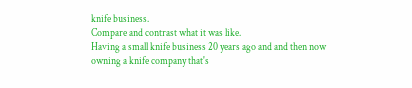knife business.
Compare and contrast what it was like.
Having a small knife business 20 years ago and and then now owning a knife company that's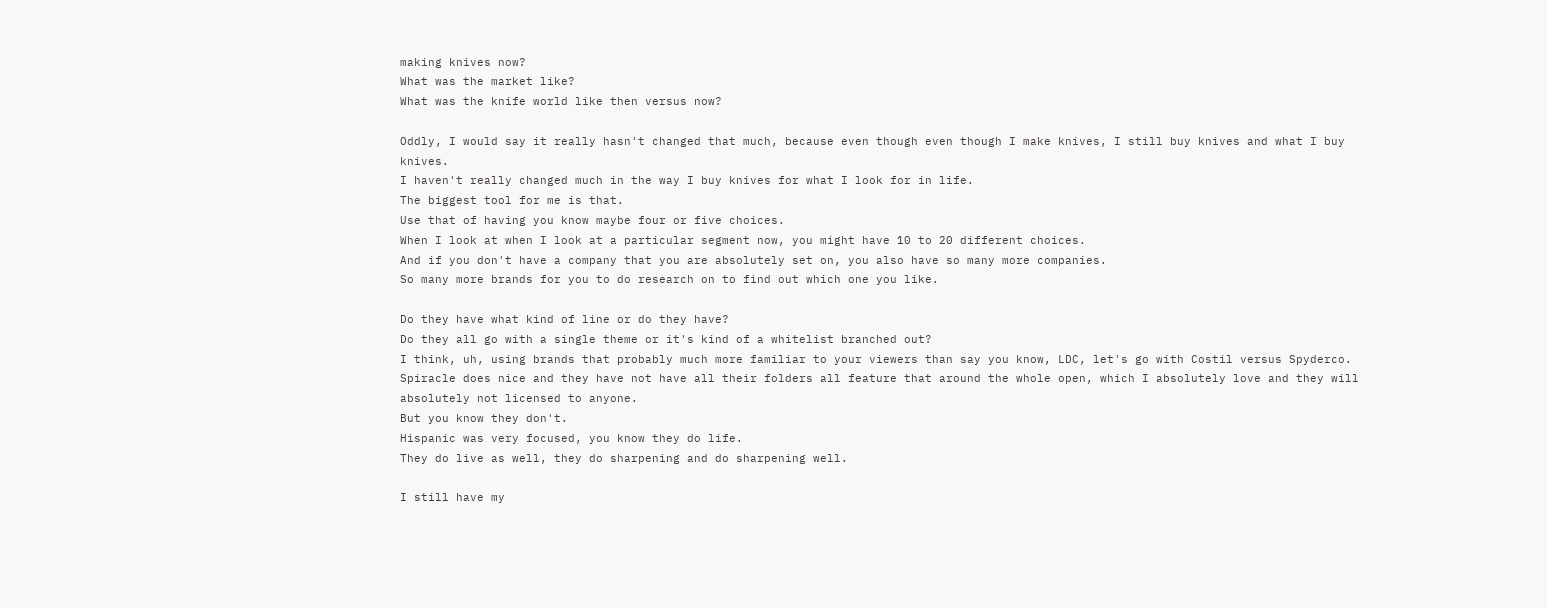making knives now?
What was the market like?
What was the knife world like then versus now?

Oddly, I would say it really hasn't changed that much, because even though even though I make knives, I still buy knives and what I buy knives.
I haven't really changed much in the way I buy knives for what I look for in life.
The biggest tool for me is that.
Use that of having you know maybe four or five choices.
When I look at when I look at a particular segment now, you might have 10 to 20 different choices.
And if you don't have a company that you are absolutely set on, you also have so many more companies.
So many more brands for you to do research on to find out which one you like.

Do they have what kind of line or do they have?
Do they all go with a single theme or it's kind of a whitelist branched out?
I think, uh, using brands that probably much more familiar to your viewers than say you know, LDC, let's go with Costil versus Spyderco.
Spiracle does nice and they have not have all their folders all feature that around the whole open, which I absolutely love and they will absolutely not licensed to anyone.
But you know they don't.
Hispanic was very focused, you know they do life.
They do live as well, they do sharpening and do sharpening well.

I still have my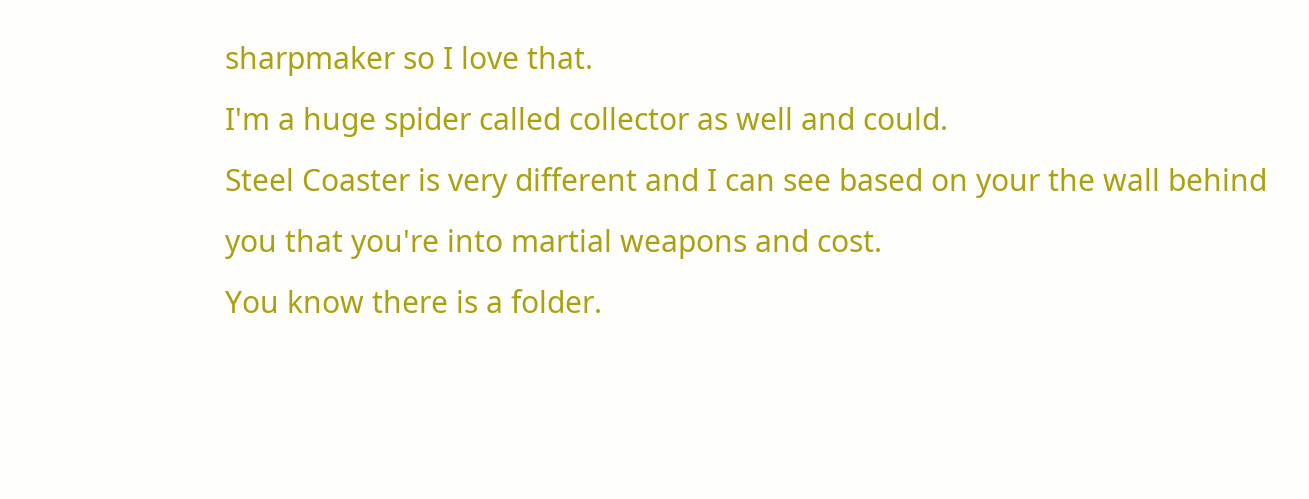sharpmaker so I love that.
I'm a huge spider called collector as well and could.
Steel Coaster is very different and I can see based on your the wall behind you that you're into martial weapons and cost.
You know there is a folder.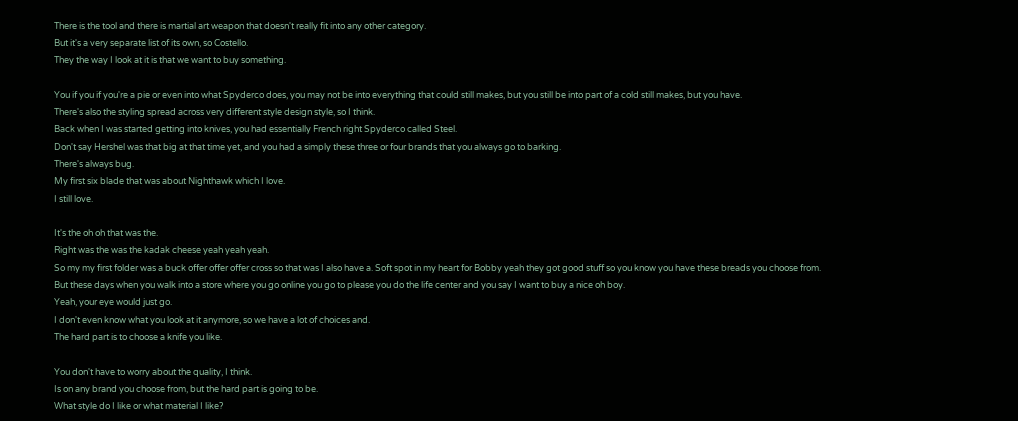There is the tool and there is martial art weapon that doesn't really fit into any other category.
But it's a very separate list of its own, so Costello.
They the way I look at it is that we want to buy something.

You if you if you're a pie or even into what Spyderco does, you may not be into everything that could still makes, but you still be into part of a cold still makes, but you have.
There's also the styling spread across very different style design style, so I think.
Back when I was started getting into knives, you had essentially French right Spyderco called Steel.
Don't say Hershel was that big at that time yet, and you had a simply these three or four brands that you always go to barking.
There's always bug.
My first six blade that was about Nighthawk which I love.
I still love.

It's the oh oh that was the.
Right was the was the kadak cheese yeah yeah yeah.
So my my first folder was a buck offer offer offer cross so that was I also have a. Soft spot in my heart for Bobby yeah they got good stuff so you know you have these breads you choose from.
But these days when you walk into a store where you go online you go to please you do the life center and you say I want to buy a nice oh boy.
Yeah, your eye would just go.
I don't even know what you look at it anymore, so we have a lot of choices and.
The hard part is to choose a knife you like.

You don't have to worry about the quality, I think.
Is on any brand you choose from, but the hard part is going to be.
What style do I like or what material I like?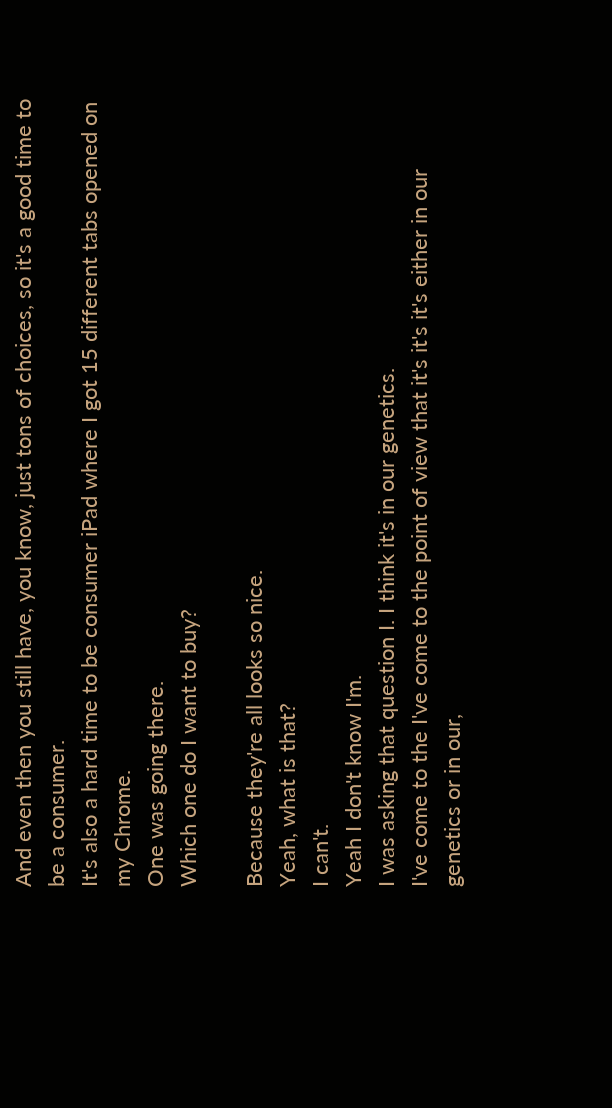And even then you still have, you know, just tons of choices, so it's a good time to be a consumer.
It's also a hard time to be consumer iPad where I got 15 different tabs opened on my Chrome.
One was going there.
Which one do I want to buy?

Because they're all looks so nice.
Yeah, what is that?
I can't.
Yeah I don't know I'm.
I was asking that question I. I think it's in our genetics.
I've come to the I've come to the point of view that it's it's it's either in our genetics or in our,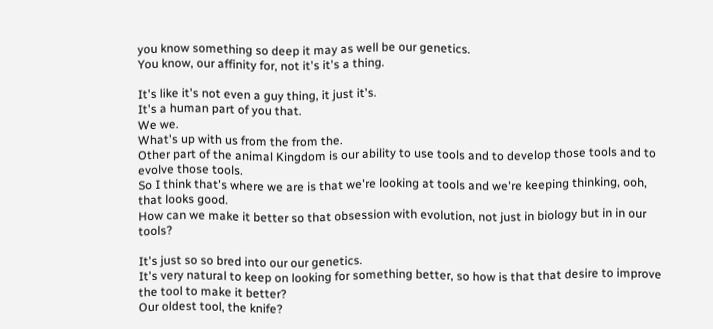you know something so deep it may as well be our genetics.
You know, our affinity for, not it's it's a thing.

It's like it's not even a guy thing, it just it's.
It's a human part of you that.
We we.
What's up with us from the from the.
Other part of the animal Kingdom is our ability to use tools and to develop those tools and to evolve those tools.
So I think that's where we are is that we're looking at tools and we're keeping thinking, ooh, that looks good.
How can we make it better so that obsession with evolution, not just in biology but in in our tools?

It's just so so bred into our our genetics.
It's very natural to keep on looking for something better, so how is that that desire to improve the tool to make it better?
Our oldest tool, the knife?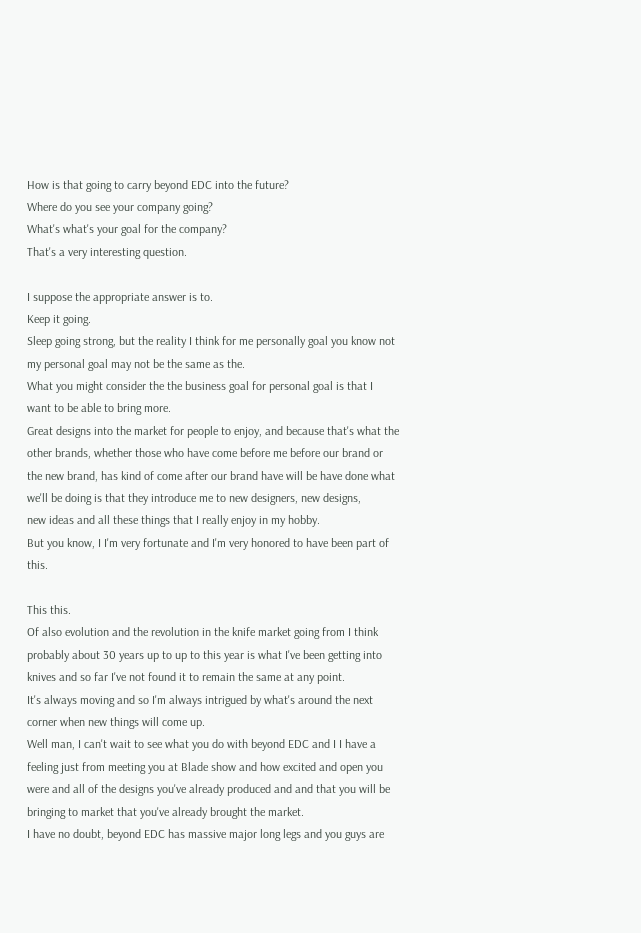How is that going to carry beyond EDC into the future?
Where do you see your company going?
What's what's your goal for the company?
That's a very interesting question.

I suppose the appropriate answer is to.
Keep it going.
Sleep going strong, but the reality I think for me personally goal you know not my personal goal may not be the same as the.
What you might consider the the business goal for personal goal is that I want to be able to bring more.
Great designs into the market for people to enjoy, and because that's what the other brands, whether those who have come before me before our brand or the new brand, has kind of come after our brand have will be have done what we'll be doing is that they introduce me to new designers, new designs,
new ideas and all these things that I really enjoy in my hobby.
But you know, I I'm very fortunate and I'm very honored to have been part of this.

This this.
Of also evolution and the revolution in the knife market going from I think probably about 30 years up to up to this year is what I've been getting into knives and so far I've not found it to remain the same at any point.
It's always moving and so I'm always intrigued by what's around the next corner when new things will come up.
Well man, I can't wait to see what you do with beyond EDC and I I have a feeling just from meeting you at Blade show and how excited and open you were and all of the designs you've already produced and and that you will be bringing to market that you've already brought the market.
I have no doubt, beyond EDC has massive major long legs and you guys are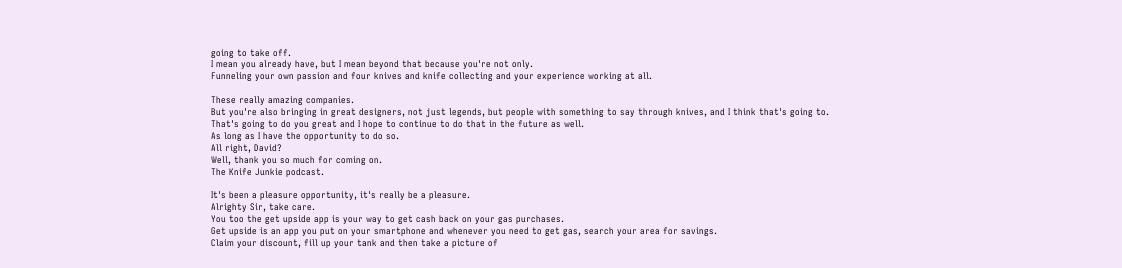going to take off.
I mean you already have, but I mean beyond that because you're not only.
Funneling your own passion and four knives and knife collecting and your experience working at all.

These really amazing companies.
But you're also bringing in great designers, not just legends, but people with something to say through knives, and I think that's going to.
That's going to do you great and I hope to continue to do that in the future as well.
As long as I have the opportunity to do so.
All right, David?
Well, thank you so much for coming on.
The Knife Junkie podcast.

It's been a pleasure opportunity, it's really be a pleasure.
Alrighty Sir, take care.
You too the get upside app is your way to get cash back on your gas purchases.
Get upside is an app you put on your smartphone and whenever you need to get gas, search your area for savings.
Claim your discount, fill up your tank and then take a picture of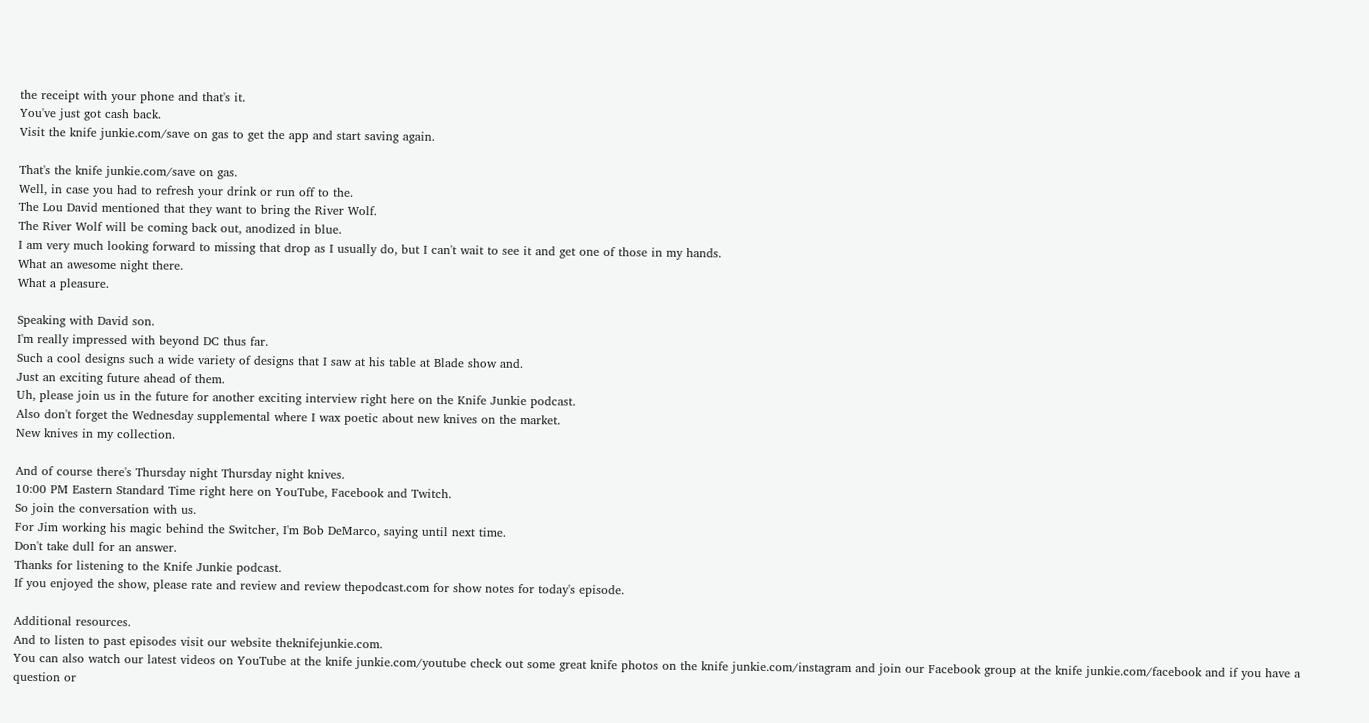the receipt with your phone and that's it.
You've just got cash back.
Visit the knife junkie.com/save on gas to get the app and start saving again.

That's the knife junkie.com/save on gas.
Well, in case you had to refresh your drink or run off to the.
The Lou David mentioned that they want to bring the River Wolf.
The River Wolf will be coming back out, anodized in blue.
I am very much looking forward to missing that drop as I usually do, but I can't wait to see it and get one of those in my hands.
What an awesome night there.
What a pleasure.

Speaking with David son.
I'm really impressed with beyond DC thus far.
Such a cool designs such a wide variety of designs that I saw at his table at Blade show and.
Just an exciting future ahead of them.
Uh, please join us in the future for another exciting interview right here on the Knife Junkie podcast.
Also don't forget the Wednesday supplemental where I wax poetic about new knives on the market.
New knives in my collection.

And of course there's Thursday night Thursday night knives.
10:00 PM Eastern Standard Time right here on YouTube, Facebook and Twitch.
So join the conversation with us.
For Jim working his magic behind the Switcher, I'm Bob DeMarco, saying until next time.
Don't take dull for an answer.
Thanks for listening to the Knife Junkie podcast.
If you enjoyed the show, please rate and review and review thepodcast.com for show notes for today's episode.

Additional resources.
And to listen to past episodes visit our website theknifejunkie.com.
You can also watch our latest videos on YouTube at the knife junkie.com/youtube check out some great knife photos on the knife junkie.com/instagram and join our Facebook group at the knife junkie.com/facebook and if you have a question or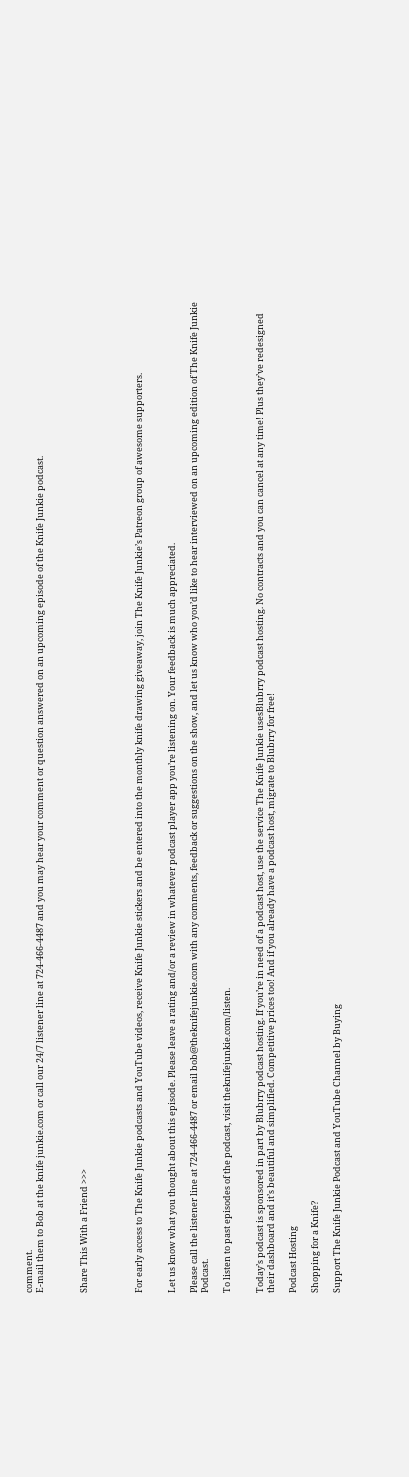comment.
E-mail them to Bob at the knife junkie.com or call our 24/7 listener line at 724-466-4487 and you may hear your comment or question answered on an upcoming episode of the Knife Junkie podcast.



Share This With a Friend >>>




For early access to The Knife Junkie podcasts and YouTube videos, receive Knife Junkie stickers and be entered into the monthly knife drawing giveaway, join The Knife Junkie’s Patreon group of awesome supporters.


Let us know what you thought about this episode. Please leave a rating and/or a review in whatever podcast player app you’re listening on. Your feedback is much appreciated.

Please call the listener line at 724-466-4487 or email bob@theknifejunkie.com with any comments, feedback or suggestions on the show, and let us know who you’d like to hear interviewed on an upcoming edition of The Knife Junkie Podcast.

To listen to past episodes of the podcast, visit theknifejunkie.com/listen.


Today’s podcast is sponsored in part by Blubrry podcast hosting. If you’re in need of a podcast host, use the service The Knife Junkie usesBlubrry podcast hosting. No contracts and you can cancel at any time! Plus they’ve redesigned their dashboard and it’s beautiful and simplified. Competitive prices too! And if you already have a podcast host, migrate to Blubrry for free!

Podcast Hosting

Shopping for a Knife?

Support The Knife Junkie Podcast and YouTube Channel by Buying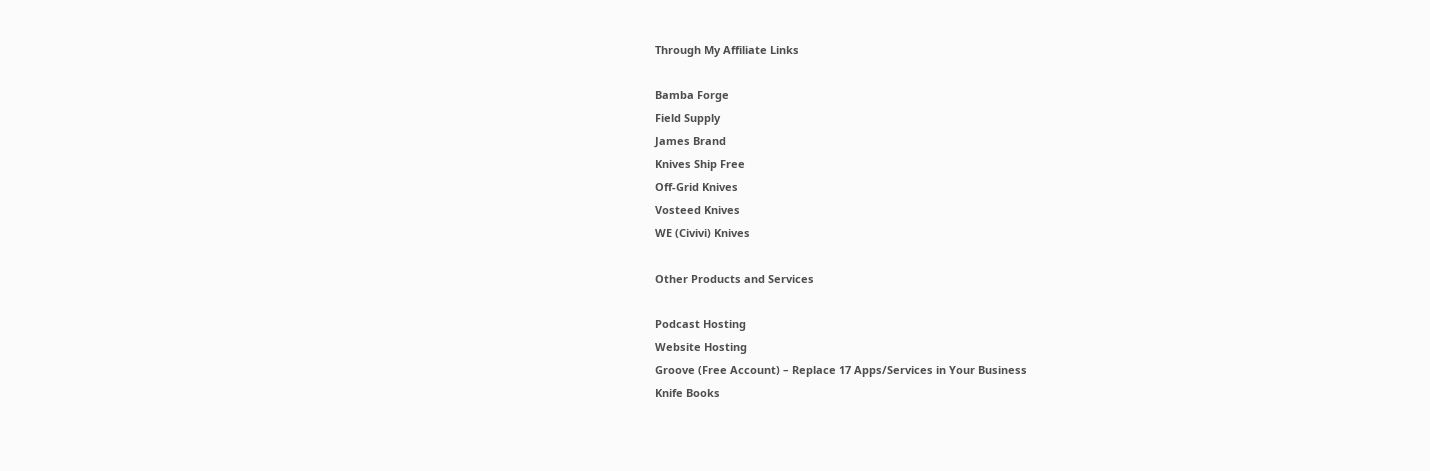Through My Affiliate Links

Bamba Forge
Field Supply
James Brand
Knives Ship Free
Off-Grid Knives
Vosteed Knives
WE (Civivi) Knives

Other Products and Services

Podcast Hosting
Website Hosting
Groove (Free Account) – Replace 17 Apps/Services in Your Business
Knife Books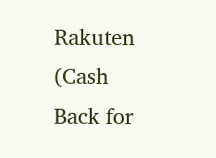Rakuten (Cash Back for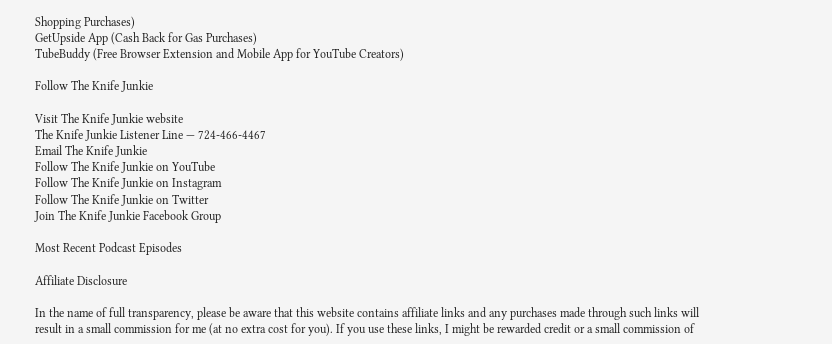Shopping Purchases)
GetUpside App (Cash Back for Gas Purchases)
TubeBuddy (Free Browser Extension and Mobile App for YouTube Creators)

Follow The Knife Junkie

Visit The Knife Junkie website
The Knife Junkie Listener Line — 724-466-4467
Email The Knife Junkie
Follow The Knife Junkie on YouTube
Follow The Knife Junkie on Instagram
Follow The Knife Junkie on Twitter
Join The Knife Junkie Facebook Group

Most Recent Podcast Episodes

Affiliate Disclosure

In the name of full transparency, please be aware that this website contains affiliate links and any purchases made through such links will result in a small commission for me (at no extra cost for you). If you use these links, I might be rewarded credit or a small commission of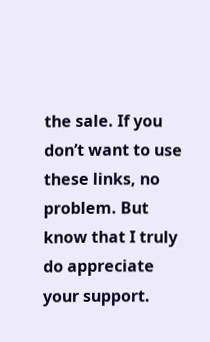the sale. If you don’t want to use these links, no problem. But know that I truly do appreciate your support.